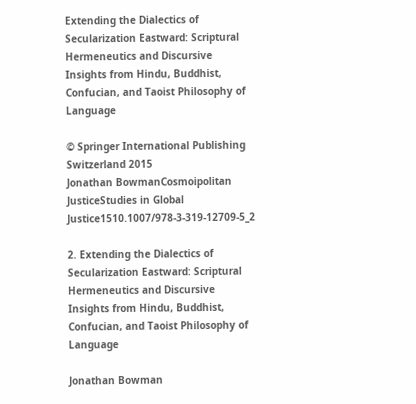Extending the Dialectics of Secularization Eastward: Scriptural Hermeneutics and Discursive Insights from Hindu, Buddhist, Confucian, and Taoist Philosophy of Language

© Springer International Publishing Switzerland 2015
Jonathan BowmanCosmoipolitan JusticeStudies in Global Justice1510.1007/978-3-319-12709-5_2

2. Extending the Dialectics of Secularization Eastward: Scriptural Hermeneutics and Discursive Insights from Hindu, Buddhist, Confucian, and Taoist Philosophy of Language

Jonathan Bowman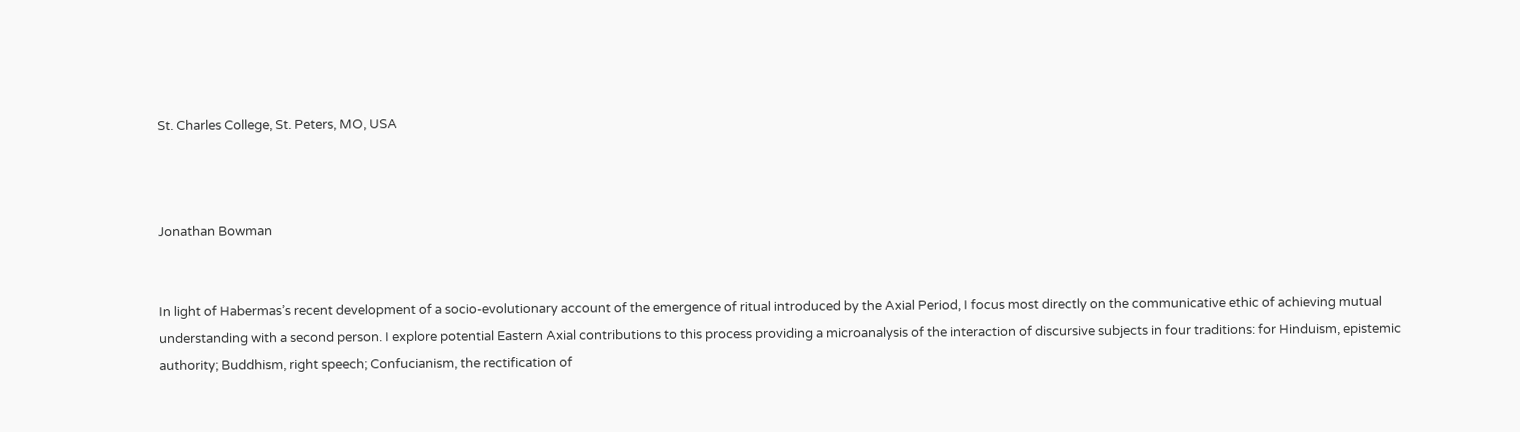St. Charles College, St. Peters, MO, USA



Jonathan Bowman


In light of Habermas’s recent development of a socio-evolutionary account of the emergence of ritual introduced by the Axial Period, I focus most directly on the communicative ethic of achieving mutual understanding with a second person. I explore potential Eastern Axial contributions to this process providing a microanalysis of the interaction of discursive subjects in four traditions: for Hinduism, epistemic authority; Buddhism, right speech; Confucianism, the rectification of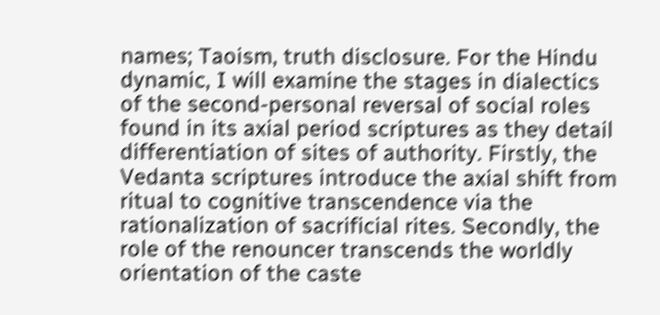names; Taoism, truth disclosure. For the Hindu dynamic, I will examine the stages in dialectics of the second-personal reversal of social roles found in its axial period scriptures as they detail differentiation of sites of authority. Firstly, the Vedanta scriptures introduce the axial shift from ritual to cognitive transcendence via the rationalization of sacrificial rites. Secondly, the role of the renouncer transcends the worldly orientation of the caste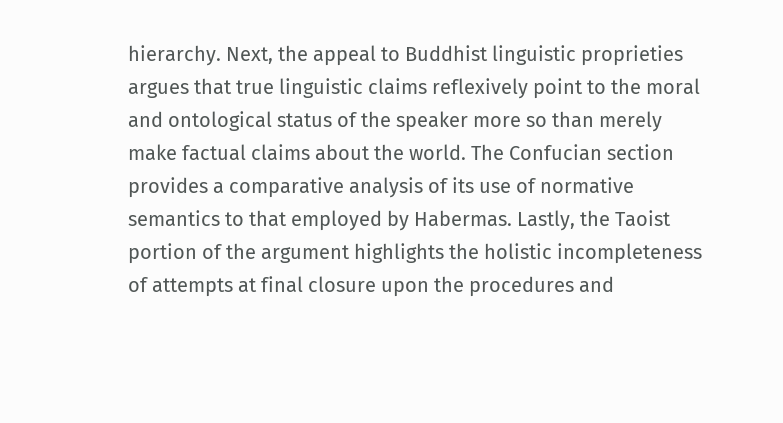hierarchy. Next, the appeal to Buddhist linguistic proprieties argues that true linguistic claims reflexively point to the moral and ontological status of the speaker more so than merely make factual claims about the world. The Confucian section provides a comparative analysis of its use of normative semantics to that employed by Habermas. Lastly, the Taoist portion of the argument highlights the holistic incompleteness of attempts at final closure upon the procedures and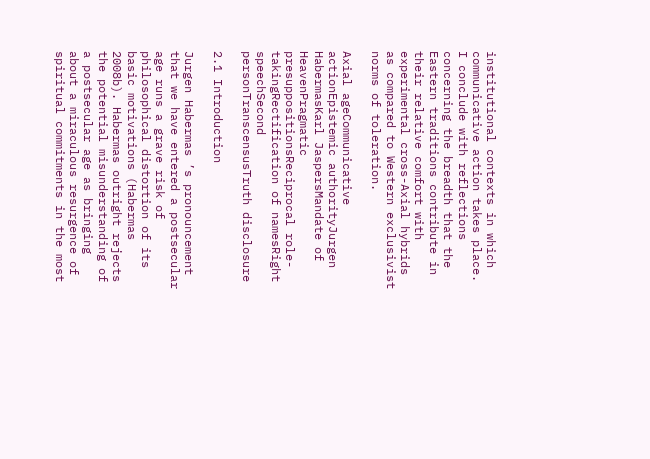institutional contexts in which communicative action takes place. I conclude with reflections concerning the breadth that the Eastern traditions contribute in their relative comfort with experimental cross-Axial hybrids as compared to Western exclusivist norms of toleration.

Axial ageCommunicative actionEpistemic authorityJurgen HabermasKarl JaspersMandate of HeavenPragmatic presuppositionsReciprocal role-takingRectification of namesRight speechSecond personTranscensusTruth disclosure

2.1 Introduction

Jurgen Habermas ’s pronouncement that we have entered a postsecular age runs a grave risk of philosophical distortion of its basic motivations (Habermas 2008b). Habermas outright rejects the potential misunderstanding of a postsecular age as bringing about a miraculous resurgence of spiritual commitments in the most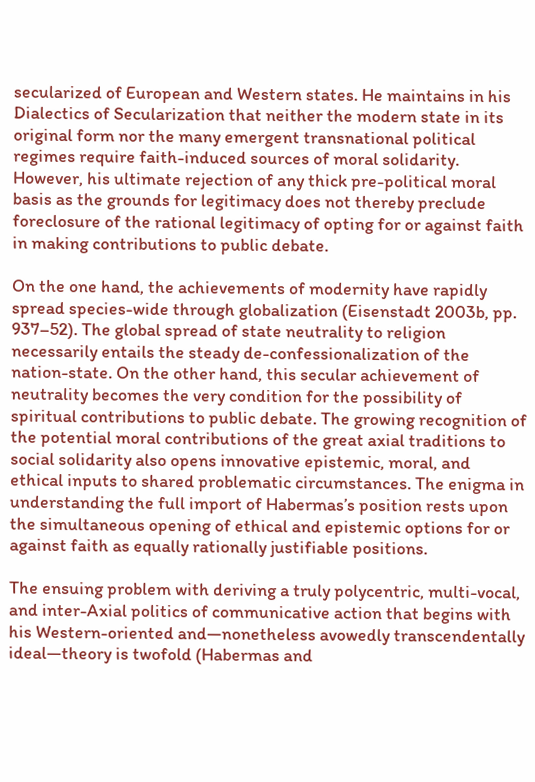secularized of European and Western states. He maintains in his Dialectics of Secularization that neither the modern state in its original form nor the many emergent transnational political regimes require faith-induced sources of moral solidarity. However, his ultimate rejection of any thick pre-political moral basis as the grounds for legitimacy does not thereby preclude foreclosure of the rational legitimacy of opting for or against faith in making contributions to public debate.

On the one hand, the achievements of modernity have rapidly spread species-wide through globalization (Eisenstadt 2003b, pp. 937–52). The global spread of state neutrality to religion necessarily entails the steady de-confessionalization of the nation-state. On the other hand, this secular achievement of neutrality becomes the very condition for the possibility of spiritual contributions to public debate. The growing recognition of the potential moral contributions of the great axial traditions to social solidarity also opens innovative epistemic, moral, and ethical inputs to shared problematic circumstances. The enigma in understanding the full import of Habermas’s position rests upon the simultaneous opening of ethical and epistemic options for or against faith as equally rationally justifiable positions.

The ensuing problem with deriving a truly polycentric, multi-vocal, and inter-Axial politics of communicative action that begins with his Western-oriented and—nonetheless avowedly transcendentally ideal—theory is twofold (Habermas and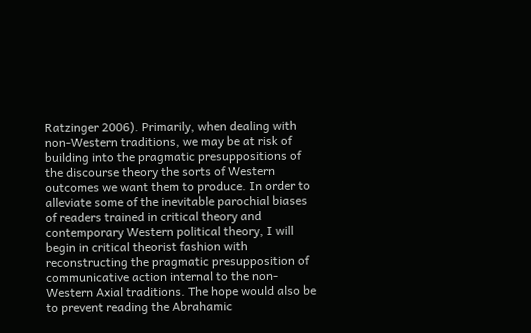Ratzinger 2006). Primarily, when dealing with non-Western traditions, we may be at risk of building into the pragmatic presuppositions of the discourse theory the sorts of Western outcomes we want them to produce. In order to alleviate some of the inevitable parochial biases of readers trained in critical theory and contemporary Western political theory, I will begin in critical theorist fashion with reconstructing the pragmatic presupposition of communicative action internal to the non-Western Axial traditions. The hope would also be to prevent reading the Abrahamic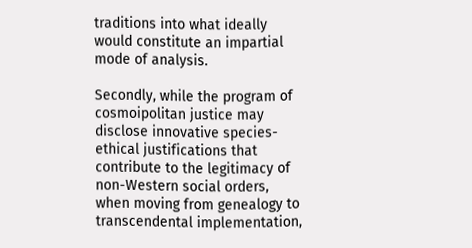traditions into what ideally would constitute an impartial mode of analysis.

Secondly, while the program of cosmoipolitan justice may disclose innovative species-ethical justifications that contribute to the legitimacy of non-Western social orders, when moving from genealogy to transcendental implementation,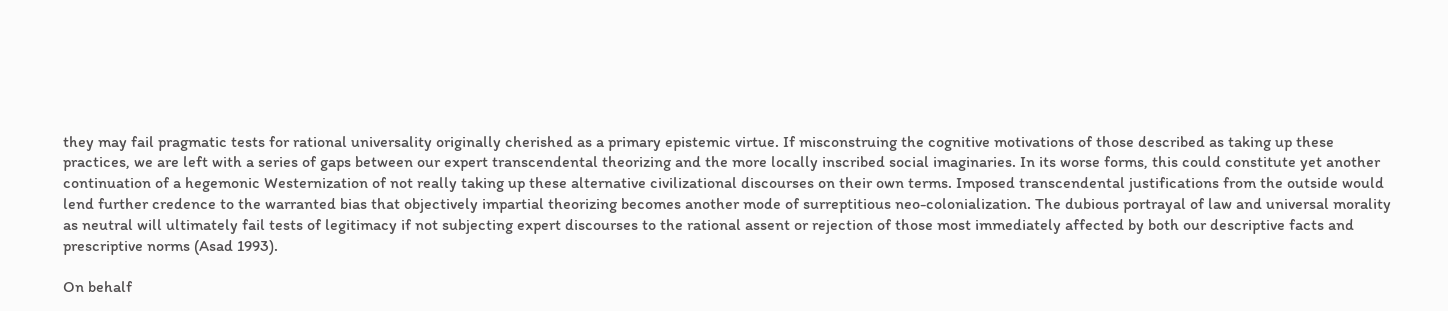they may fail pragmatic tests for rational universality originally cherished as a primary epistemic virtue. If misconstruing the cognitive motivations of those described as taking up these practices, we are left with a series of gaps between our expert transcendental theorizing and the more locally inscribed social imaginaries. In its worse forms, this could constitute yet another continuation of a hegemonic Westernization of not really taking up these alternative civilizational discourses on their own terms. Imposed transcendental justifications from the outside would lend further credence to the warranted bias that objectively impartial theorizing becomes another mode of surreptitious neo-colonialization. The dubious portrayal of law and universal morality as neutral will ultimately fail tests of legitimacy if not subjecting expert discourses to the rational assent or rejection of those most immediately affected by both our descriptive facts and prescriptive norms (Asad 1993).

On behalf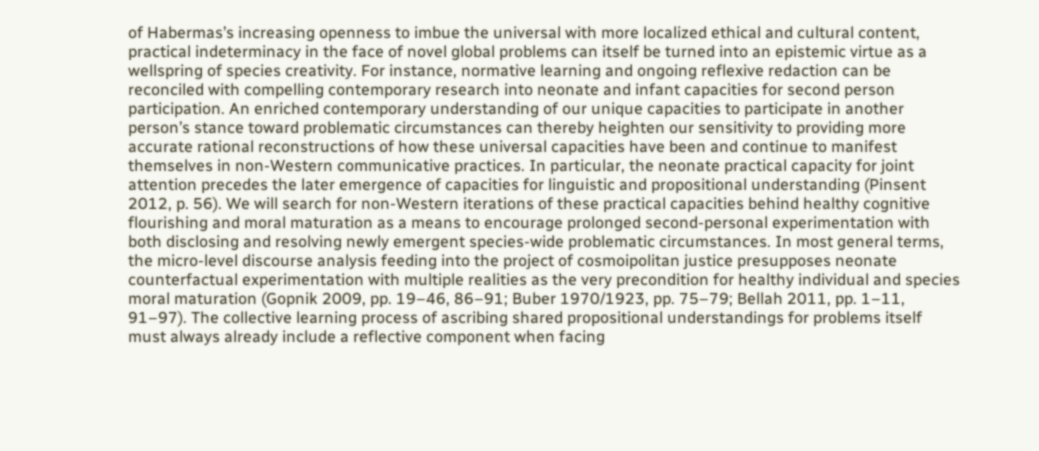of Habermas’s increasing openness to imbue the universal with more localized ethical and cultural content, practical indeterminacy in the face of novel global problems can itself be turned into an epistemic virtue as a wellspring of species creativity. For instance, normative learning and ongoing reflexive redaction can be reconciled with compelling contemporary research into neonate and infant capacities for second person participation. An enriched contemporary understanding of our unique capacities to participate in another person’s stance toward problematic circumstances can thereby heighten our sensitivity to providing more accurate rational reconstructions of how these universal capacities have been and continue to manifest themselves in non-Western communicative practices. In particular, the neonate practical capacity for joint attention precedes the later emergence of capacities for linguistic and propositional understanding (Pinsent 2012, p. 56). We will search for non-Western iterations of these practical capacities behind healthy cognitive flourishing and moral maturation as a means to encourage prolonged second-personal experimentation with both disclosing and resolving newly emergent species-wide problematic circumstances. In most general terms, the micro-level discourse analysis feeding into the project of cosmoipolitan justice presupposes neonate counterfactual experimentation with multiple realities as the very precondition for healthy individual and species moral maturation (Gopnik 2009, pp. 19–46, 86–91; Buber 1970/1923, pp. 75–79; Bellah 2011, pp. 1–11, 91–97). The collective learning process of ascribing shared propositional understandings for problems itself must always already include a reflective component when facing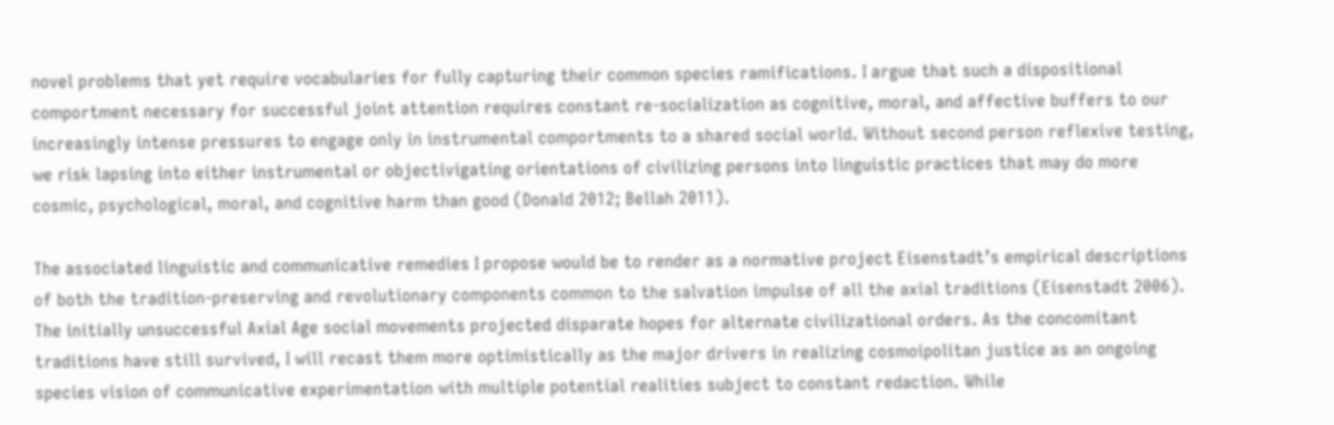novel problems that yet require vocabularies for fully capturing their common species ramifications. I argue that such a dispositional comportment necessary for successful joint attention requires constant re-socialization as cognitive, moral, and affective buffers to our increasingly intense pressures to engage only in instrumental comportments to a shared social world. Without second person reflexive testing, we risk lapsing into either instrumental or objectivigating orientations of civilizing persons into linguistic practices that may do more cosmic, psychological, moral, and cognitive harm than good (Donald 2012; Bellah 2011).

The associated linguistic and communicative remedies I propose would be to render as a normative project Eisenstadt’s empirical descriptions of both the tradition-preserving and revolutionary components common to the salvation impulse of all the axial traditions (Eisenstadt 2006). The initially unsuccessful Axial Age social movements projected disparate hopes for alternate civilizational orders. As the concomitant traditions have still survived, I will recast them more optimistically as the major drivers in realizing cosmoipolitan justice as an ongoing species vision of communicative experimentation with multiple potential realities subject to constant redaction. While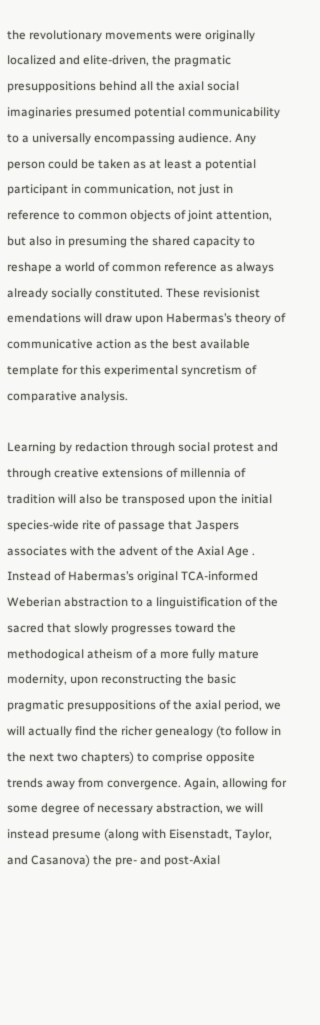the revolutionary movements were originally localized and elite-driven, the pragmatic presuppositions behind all the axial social imaginaries presumed potential communicability to a universally encompassing audience. Any person could be taken as at least a potential participant in communication, not just in reference to common objects of joint attention, but also in presuming the shared capacity to reshape a world of common reference as always already socially constituted. These revisionist emendations will draw upon Habermas’s theory of communicative action as the best available template for this experimental syncretism of comparative analysis.

Learning by redaction through social protest and through creative extensions of millennia of tradition will also be transposed upon the initial species-wide rite of passage that Jaspers associates with the advent of the Axial Age . Instead of Habermas’s original TCA-informed Weberian abstraction to a linguistification of the sacred that slowly progresses toward the methodogical atheism of a more fully mature modernity, upon reconstructing the basic pragmatic presuppositions of the axial period, we will actually find the richer genealogy (to follow in the next two chapters) to comprise opposite trends away from convergence. Again, allowing for some degree of necessary abstraction, we will instead presume (along with Eisenstadt, Taylor, and Casanova) the pre- and post-Axial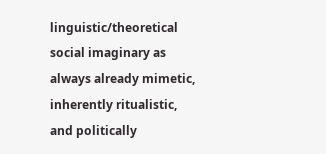linguistic/theoretical social imaginary as always already mimetic, inherently ritualistic, and politically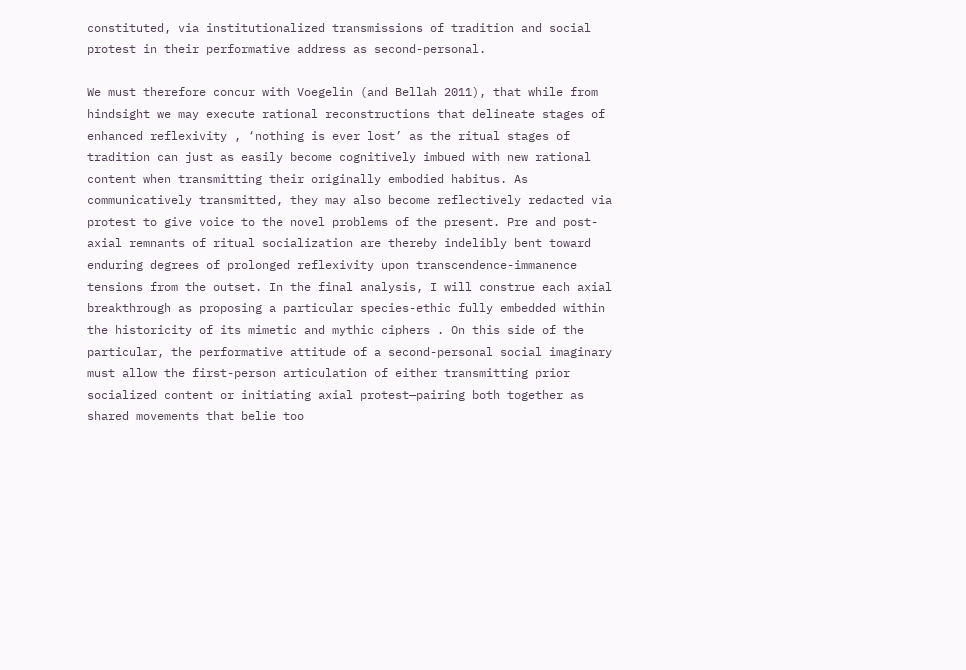constituted, via institutionalized transmissions of tradition and social protest in their performative address as second-personal.

We must therefore concur with Voegelin (and Bellah 2011), that while from hindsight we may execute rational reconstructions that delineate stages of enhanced reflexivity , ‘nothing is ever lost’ as the ritual stages of tradition can just as easily become cognitively imbued with new rational content when transmitting their originally embodied habitus. As communicatively transmitted, they may also become reflectively redacted via protest to give voice to the novel problems of the present. Pre and post-axial remnants of ritual socialization are thereby indelibly bent toward enduring degrees of prolonged reflexivity upon transcendence-immanence tensions from the outset. In the final analysis, I will construe each axial breakthrough as proposing a particular species-ethic fully embedded within the historicity of its mimetic and mythic ciphers . On this side of the particular, the performative attitude of a second-personal social imaginary must allow the first-person articulation of either transmitting prior socialized content or initiating axial protest—pairing both together as shared movements that belie too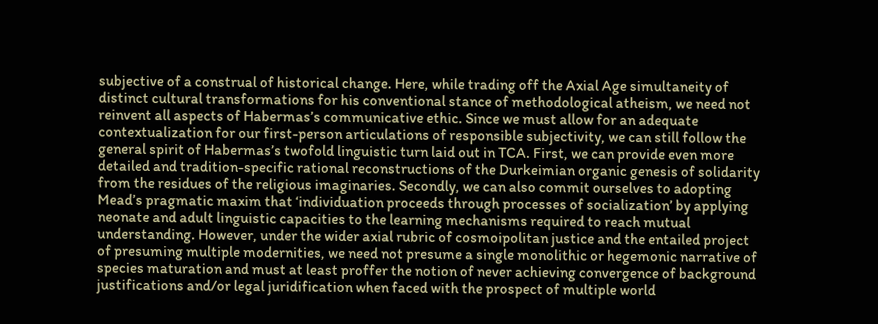subjective of a construal of historical change. Here, while trading off the Axial Age simultaneity of distinct cultural transformations for his conventional stance of methodological atheism, we need not reinvent all aspects of Habermas’s communicative ethic. Since we must allow for an adequate contextualization for our first-person articulations of responsible subjectivity, we can still follow the general spirit of Habermas’s twofold linguistic turn laid out in TCA. First, we can provide even more detailed and tradition-specific rational reconstructions of the Durkeimian organic genesis of solidarity from the residues of the religious imaginaries. Secondly, we can also commit ourselves to adopting Mead’s pragmatic maxim that ‘individuation proceeds through processes of socialization’ by applying neonate and adult linguistic capacities to the learning mechanisms required to reach mutual understanding. However, under the wider axial rubric of cosmoipolitan justice and the entailed project of presuming multiple modernities, we need not presume a single monolithic or hegemonic narrative of species maturation and must at least proffer the notion of never achieving convergence of background justifications and/or legal juridification when faced with the prospect of multiple world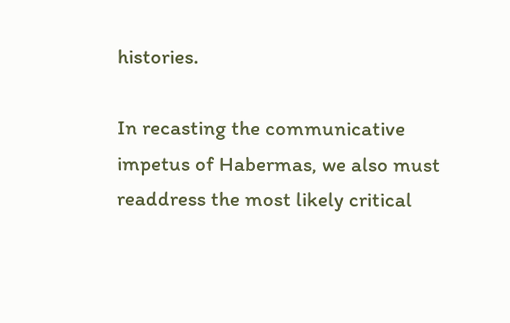histories.

In recasting the communicative impetus of Habermas, we also must readdress the most likely critical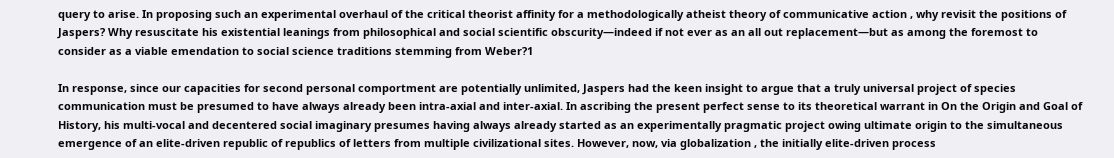query to arise. In proposing such an experimental overhaul of the critical theorist affinity for a methodologically atheist theory of communicative action , why revisit the positions of Jaspers? Why resuscitate his existential leanings from philosophical and social scientific obscurity—indeed if not ever as an all out replacement—but as among the foremost to consider as a viable emendation to social science traditions stemming from Weber?1

In response, since our capacities for second personal comportment are potentially unlimited, Jaspers had the keen insight to argue that a truly universal project of species communication must be presumed to have always already been intra-axial and inter-axial. In ascribing the present perfect sense to its theoretical warrant in On the Origin and Goal of History, his multi-vocal and decentered social imaginary presumes having always already started as an experimentally pragmatic project owing ultimate origin to the simultaneous emergence of an elite-driven republic of republics of letters from multiple civilizational sites. However, now, via globalization , the initially elite-driven process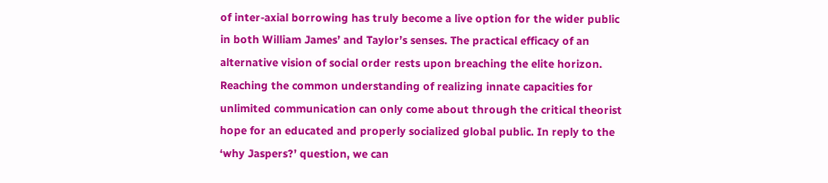of inter-axial borrowing has truly become a live option for the wider public in both William James’ and Taylor’s senses. The practical efficacy of an alternative vision of social order rests upon breaching the elite horizon. Reaching the common understanding of realizing innate capacities for unlimited communication can only come about through the critical theorist hope for an educated and properly socialized global public. In reply to the ‘why Jaspers?’ question, we can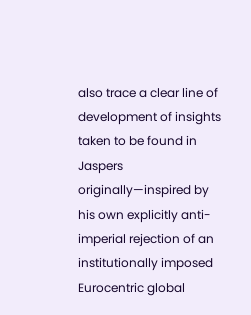also trace a clear line of development of insights taken to be found in Jaspers originally—inspired by his own explicitly anti-imperial rejection of an institutionally imposed Eurocentric global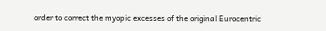order to correct the myopic excesses of the original Eurocentric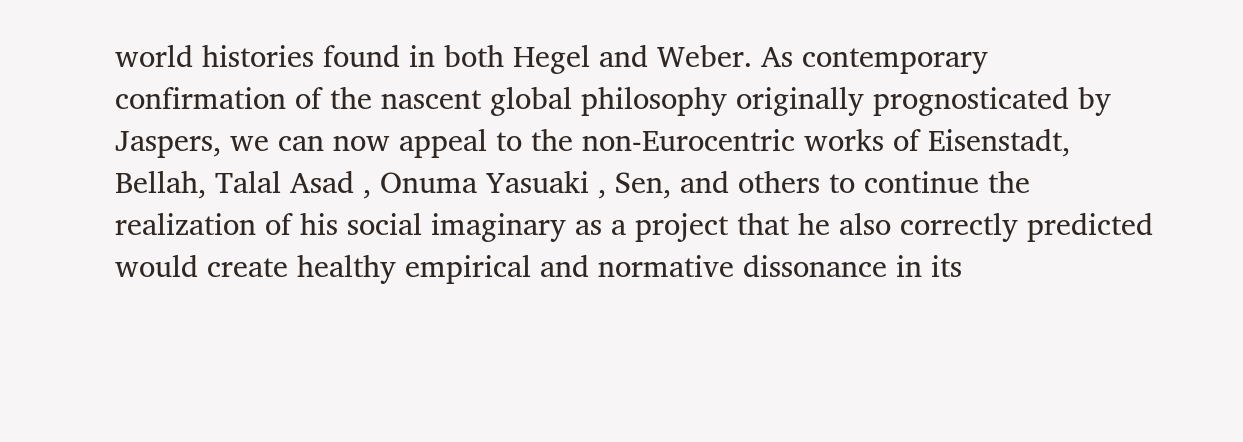world histories found in both Hegel and Weber. As contemporary confirmation of the nascent global philosophy originally prognosticated by Jaspers, we can now appeal to the non-Eurocentric works of Eisenstadt, Bellah, Talal Asad , Onuma Yasuaki , Sen, and others to continue the realization of his social imaginary as a project that he also correctly predicted would create healthy empirical and normative dissonance in its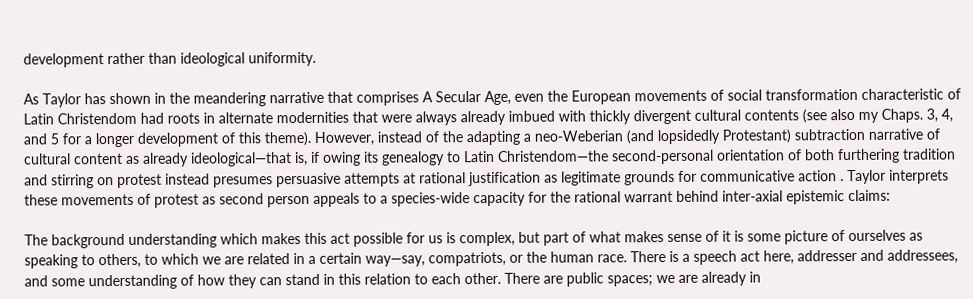development rather than ideological uniformity.

As Taylor has shown in the meandering narrative that comprises A Secular Age, even the European movements of social transformation characteristic of Latin Christendom had roots in alternate modernities that were always already imbued with thickly divergent cultural contents (see also my Chaps. 3, 4, and 5 for a longer development of this theme). However, instead of the adapting a neo-Weberian (and lopsidedly Protestant) subtraction narrative of cultural content as already ideological—that is, if owing its genealogy to Latin Christendom—the second-personal orientation of both furthering tradition and stirring on protest instead presumes persuasive attempts at rational justification as legitimate grounds for communicative action . Taylor interprets these movements of protest as second person appeals to a species-wide capacity for the rational warrant behind inter-axial epistemic claims:

The background understanding which makes this act possible for us is complex, but part of what makes sense of it is some picture of ourselves as speaking to others, to which we are related in a certain way—say, compatriots, or the human race. There is a speech act here, addresser and addressees, and some understanding of how they can stand in this relation to each other. There are public spaces; we are already in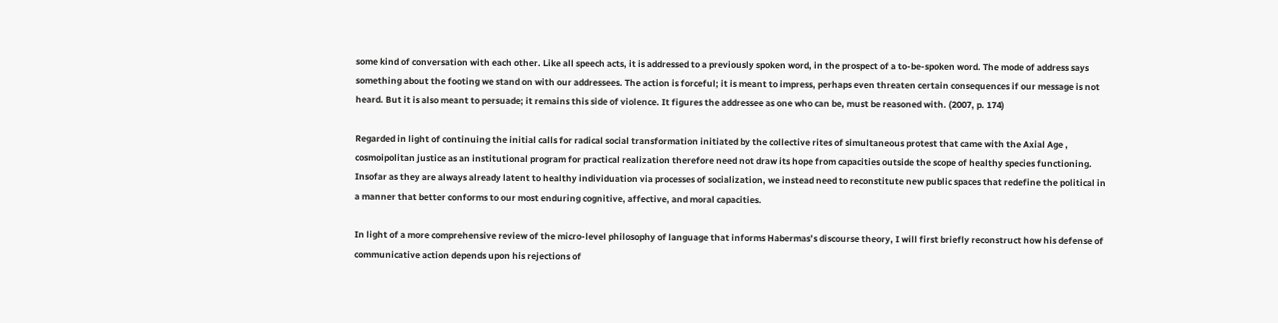some kind of conversation with each other. Like all speech acts, it is addressed to a previously spoken word, in the prospect of a to-be-spoken word. The mode of address says something about the footing we stand on with our addressees. The action is forceful; it is meant to impress, perhaps even threaten certain consequences if our message is not heard. But it is also meant to persuade; it remains this side of violence. It figures the addressee as one who can be, must be reasoned with. (2007, p. 174)

Regarded in light of continuing the initial calls for radical social transformation initiated by the collective rites of simultaneous protest that came with the Axial Age , cosmoipolitan justice as an institutional program for practical realization therefore need not draw its hope from capacities outside the scope of healthy species functioning. Insofar as they are always already latent to healthy individuation via processes of socialization, we instead need to reconstitute new public spaces that redefine the political in a manner that better conforms to our most enduring cognitive, affective, and moral capacities.

In light of a more comprehensive review of the micro-level philosophy of language that informs Habermas’s discourse theory, I will first briefly reconstruct how his defense of communicative action depends upon his rejections of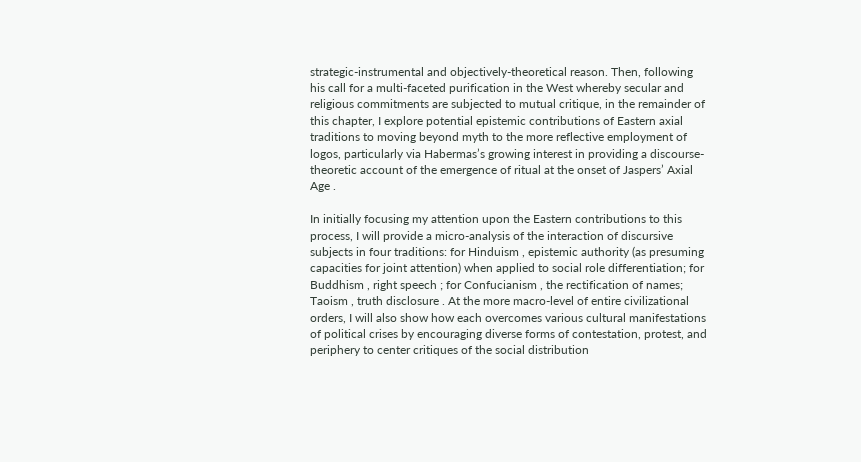strategic-instrumental and objectively-theoretical reason. Then, following his call for a multi-faceted purification in the West whereby secular and religious commitments are subjected to mutual critique, in the remainder of this chapter, I explore potential epistemic contributions of Eastern axial traditions to moving beyond myth to the more reflective employment of logos, particularly via Habermas’s growing interest in providing a discourse-theoretic account of the emergence of ritual at the onset of Jaspers’ Axial Age .

In initially focusing my attention upon the Eastern contributions to this process, I will provide a micro-analysis of the interaction of discursive subjects in four traditions: for Hinduism , epistemic authority (as presuming capacities for joint attention) when applied to social role differentiation; for Buddhism , right speech ; for Confucianism , the rectification of names; Taoism , truth disclosure . At the more macro-level of entire civilizational orders, I will also show how each overcomes various cultural manifestations of political crises by encouraging diverse forms of contestation, protest, and periphery to center critiques of the social distribution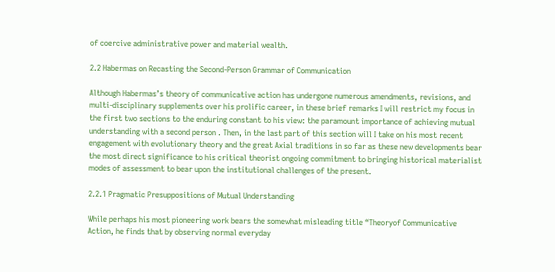of coercive administrative power and material wealth.

2.2 Habermas on Recasting the Second-Person Grammar of Communication

Although Habermas’s theory of communicative action has undergone numerous amendments, revisions, and multi-disciplinary supplements over his prolific career, in these brief remarks I will restrict my focus in the first two sections to the enduring constant to his view: the paramount importance of achieving mutual understanding with a second person . Then, in the last part of this section will I take on his most recent engagement with evolutionary theory and the great Axial traditions in so far as these new developments bear the most direct significance to his critical theorist ongoing commitment to bringing historical materialist modes of assessment to bear upon the institutional challenges of the present.

2.2.1 Pragmatic Presuppositions of Mutual Understanding

While perhaps his most pioneering work bears the somewhat misleading title “Theoryof Communicative Action, he finds that by observing normal everyday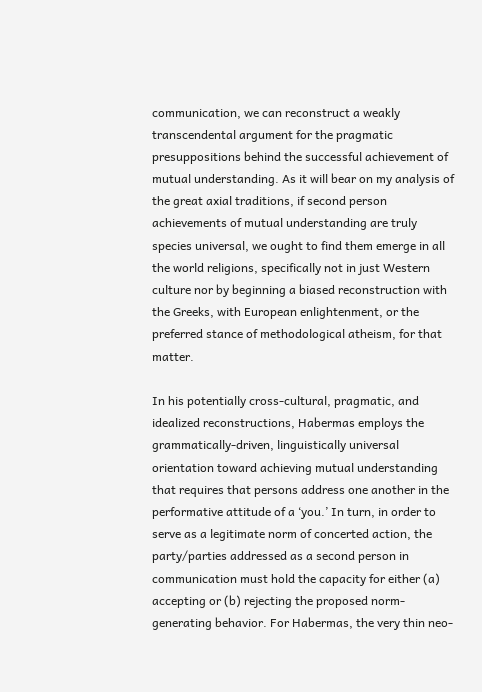communication, we can reconstruct a weakly transcendental argument for the pragmatic presuppositions behind the successful achievement of mutual understanding. As it will bear on my analysis of the great axial traditions, if second person achievements of mutual understanding are truly species universal, we ought to find them emerge in all the world religions, specifically not in just Western culture nor by beginning a biased reconstruction with the Greeks, with European enlightenment, or the preferred stance of methodological atheism, for that matter.

In his potentially cross-cultural, pragmatic, and idealized reconstructions, Habermas employs the grammatically-driven, linguistically universal orientation toward achieving mutual understanding that requires that persons address one another in the performative attitude of a ‘you.’ In turn, in order to serve as a legitimate norm of concerted action, the party/parties addressed as a second person in communication must hold the capacity for either (a) accepting or (b) rejecting the proposed norm-generating behavior. For Habermas, the very thin neo-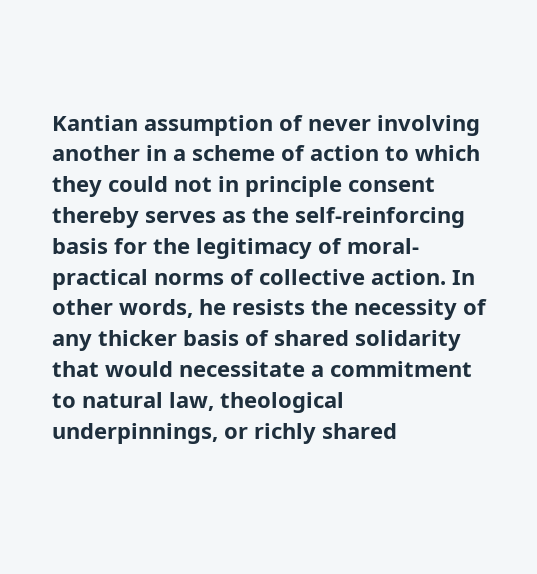Kantian assumption of never involving another in a scheme of action to which they could not in principle consent thereby serves as the self-reinforcing basis for the legitimacy of moral-practical norms of collective action. In other words, he resists the necessity of any thicker basis of shared solidarity that would necessitate a commitment to natural law, theological underpinnings, or richly shared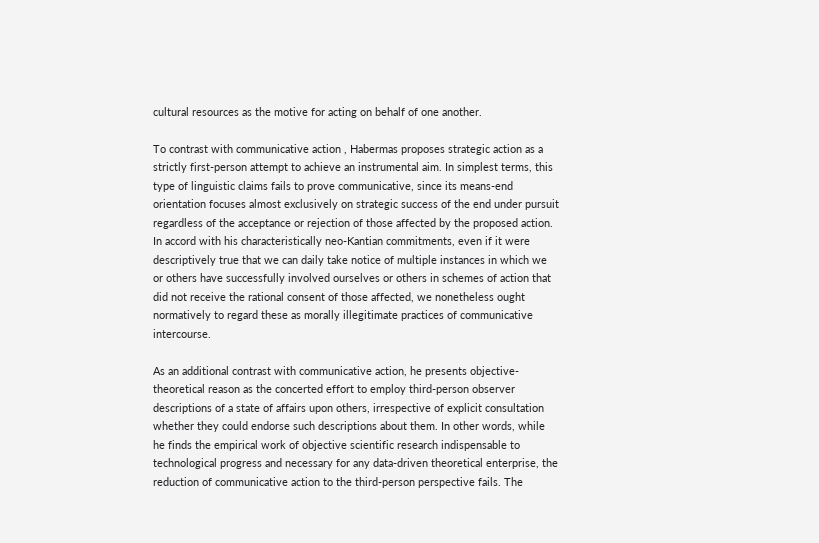cultural resources as the motive for acting on behalf of one another.

To contrast with communicative action , Habermas proposes strategic action as a strictly first-person attempt to achieve an instrumental aim. In simplest terms, this type of linguistic claims fails to prove communicative, since its means-end orientation focuses almost exclusively on strategic success of the end under pursuit regardless of the acceptance or rejection of those affected by the proposed action. In accord with his characteristically neo-Kantian commitments, even if it were descriptively true that we can daily take notice of multiple instances in which we or others have successfully involved ourselves or others in schemes of action that did not receive the rational consent of those affected, we nonetheless ought normatively to regard these as morally illegitimate practices of communicative intercourse.

As an additional contrast with communicative action, he presents objective-theoretical reason as the concerted effort to employ third-person observer descriptions of a state of affairs upon others, irrespective of explicit consultation whether they could endorse such descriptions about them. In other words, while he finds the empirical work of objective scientific research indispensable to technological progress and necessary for any data-driven theoretical enterprise, the reduction of communicative action to the third-person perspective fails. The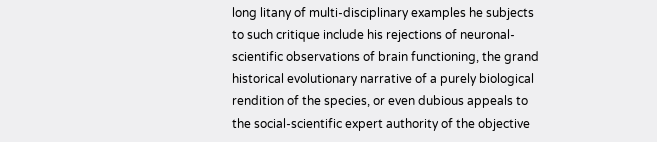long litany of multi-disciplinary examples he subjects to such critique include his rejections of neuronal-scientific observations of brain functioning, the grand historical evolutionary narrative of a purely biological rendition of the species, or even dubious appeals to the social-scientific expert authority of the objective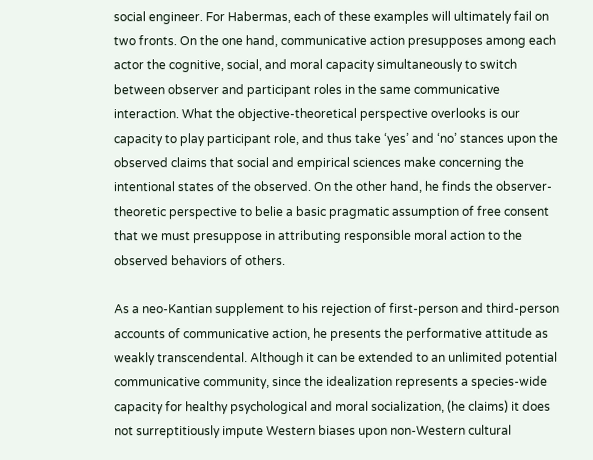social engineer. For Habermas, each of these examples will ultimately fail on two fronts. On the one hand, communicative action presupposes among each actor the cognitive, social, and moral capacity simultaneously to switch between observer and participant roles in the same communicative interaction. What the objective-theoretical perspective overlooks is our capacity to play participant role, and thus take ‘yes’ and ‘no’ stances upon the observed claims that social and empirical sciences make concerning the intentional states of the observed. On the other hand, he finds the observer-theoretic perspective to belie a basic pragmatic assumption of free consent that we must presuppose in attributing responsible moral action to the observed behaviors of others.

As a neo-Kantian supplement to his rejection of first-person and third-person accounts of communicative action, he presents the performative attitude as weakly transcendental. Although it can be extended to an unlimited potential communicative community, since the idealization represents a species-wide capacity for healthy psychological and moral socialization, (he claims) it does not surreptitiously impute Western biases upon non-Western cultural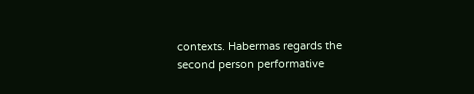contexts. Habermas regards the second person performative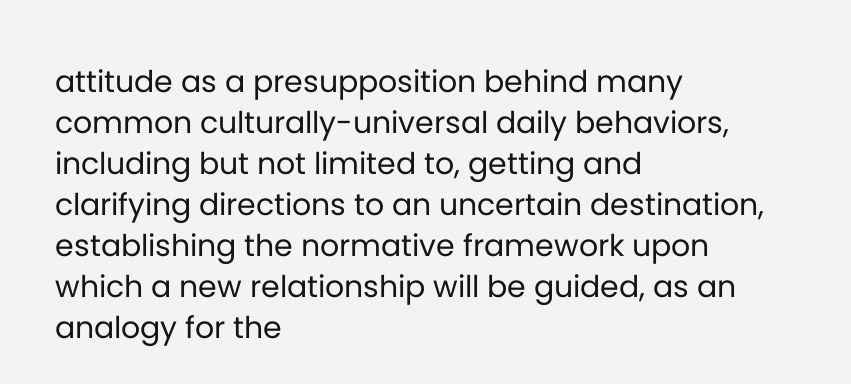attitude as a presupposition behind many common culturally-universal daily behaviors, including but not limited to, getting and clarifying directions to an uncertain destination, establishing the normative framework upon which a new relationship will be guided, as an analogy for the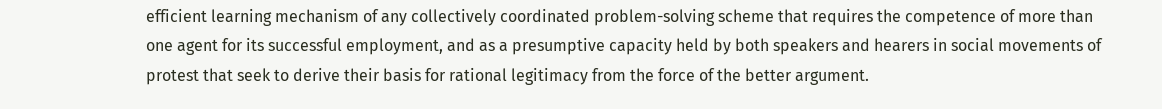efficient learning mechanism of any collectively coordinated problem-solving scheme that requires the competence of more than one agent for its successful employment, and as a presumptive capacity held by both speakers and hearers in social movements of protest that seek to derive their basis for rational legitimacy from the force of the better argument.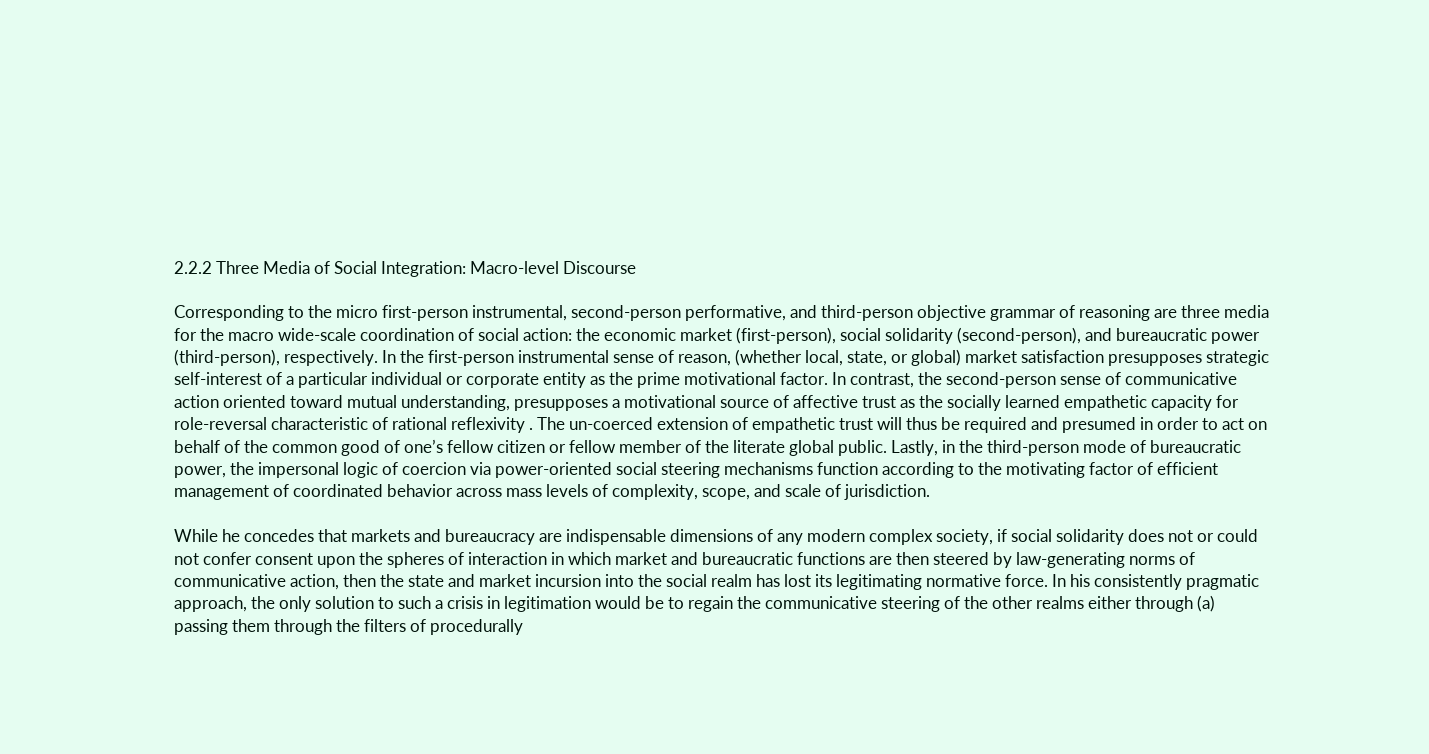2.2.2 Three Media of Social Integration: Macro-level Discourse

Corresponding to the micro first-person instrumental, second-person performative, and third-person objective grammar of reasoning are three media for the macro wide-scale coordination of social action: the economic market (first-person), social solidarity (second-person), and bureaucratic power (third-person), respectively. In the first-person instrumental sense of reason, (whether local, state, or global) market satisfaction presupposes strategic self-interest of a particular individual or corporate entity as the prime motivational factor. In contrast, the second-person sense of communicative action oriented toward mutual understanding, presupposes a motivational source of affective trust as the socially learned empathetic capacity for role-reversal characteristic of rational reflexivity . The un-coerced extension of empathetic trust will thus be required and presumed in order to act on behalf of the common good of one’s fellow citizen or fellow member of the literate global public. Lastly, in the third-person mode of bureaucratic power, the impersonal logic of coercion via power-oriented social steering mechanisms function according to the motivating factor of efficient management of coordinated behavior across mass levels of complexity, scope, and scale of jurisdiction.

While he concedes that markets and bureaucracy are indispensable dimensions of any modern complex society, if social solidarity does not or could not confer consent upon the spheres of interaction in which market and bureaucratic functions are then steered by law-generating norms of communicative action, then the state and market incursion into the social realm has lost its legitimating normative force. In his consistently pragmatic approach, the only solution to such a crisis in legitimation would be to regain the communicative steering of the other realms either through (a) passing them through the filters of procedurally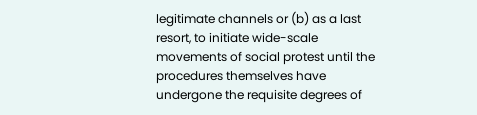legitimate channels or (b) as a last resort, to initiate wide-scale movements of social protest until the procedures themselves have undergone the requisite degrees of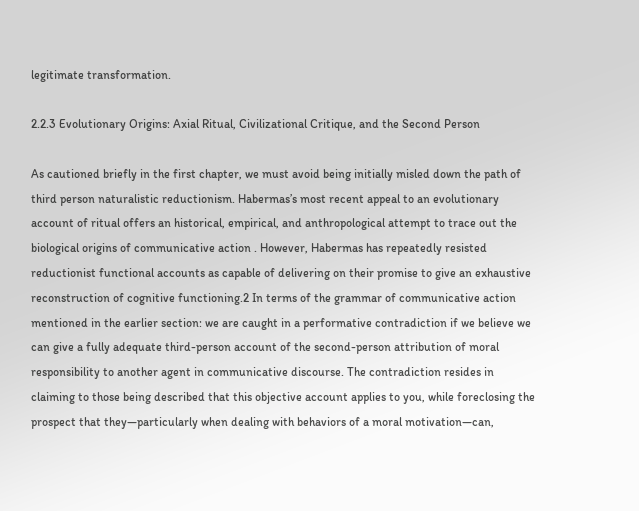legitimate transformation.

2.2.3 Evolutionary Origins: Axial Ritual, Civilizational Critique, and the Second Person

As cautioned briefly in the first chapter, we must avoid being initially misled down the path of third person naturalistic reductionism. Habermas’s most recent appeal to an evolutionary account of ritual offers an historical, empirical, and anthropological attempt to trace out the biological origins of communicative action . However, Habermas has repeatedly resisted reductionist functional accounts as capable of delivering on their promise to give an exhaustive reconstruction of cognitive functioning.2 In terms of the grammar of communicative action mentioned in the earlier section: we are caught in a performative contradiction if we believe we can give a fully adequate third-person account of the second-person attribution of moral responsibility to another agent in communicative discourse. The contradiction resides in claiming to those being described that this objective account applies to you, while foreclosing the prospect that they—particularly when dealing with behaviors of a moral motivation—can,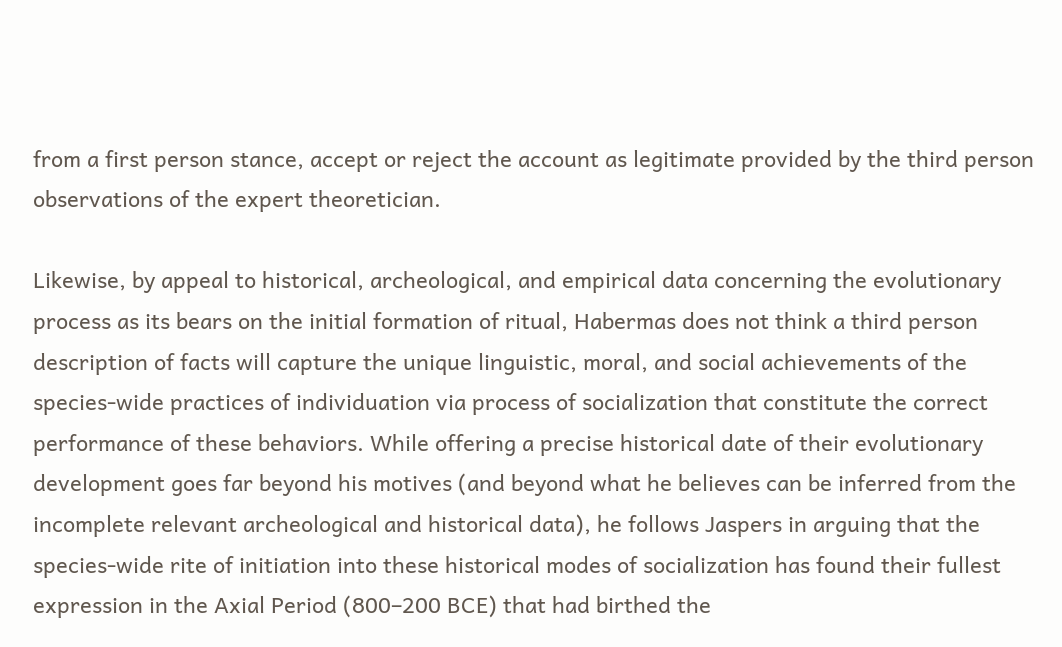from a first person stance, accept or reject the account as legitimate provided by the third person observations of the expert theoretician.

Likewise, by appeal to historical, archeological, and empirical data concerning the evolutionary process as its bears on the initial formation of ritual, Habermas does not think a third person description of facts will capture the unique linguistic, moral, and social achievements of the species-wide practices of individuation via process of socialization that constitute the correct performance of these behaviors. While offering a precise historical date of their evolutionary development goes far beyond his motives (and beyond what he believes can be inferred from the incomplete relevant archeological and historical data), he follows Jaspers in arguing that the species-wide rite of initiation into these historical modes of socialization has found their fullest expression in the Axial Period (800–200 BCE) that had birthed the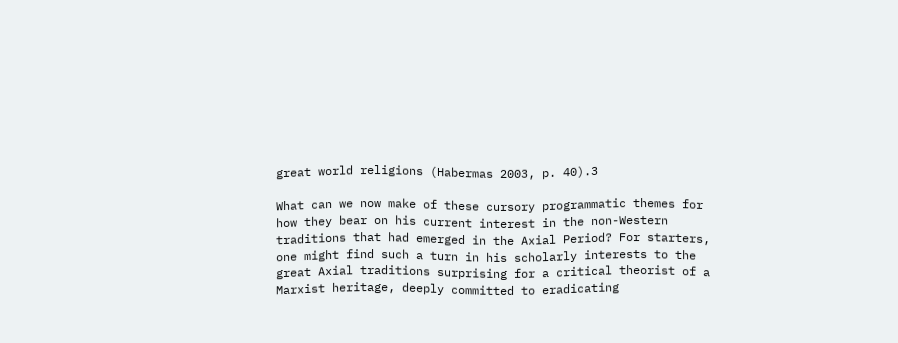great world religions (Habermas 2003, p. 40).3

What can we now make of these cursory programmatic themes for how they bear on his current interest in the non-Western traditions that had emerged in the Axial Period? For starters, one might find such a turn in his scholarly interests to the great Axial traditions surprising for a critical theorist of a Marxist heritage, deeply committed to eradicating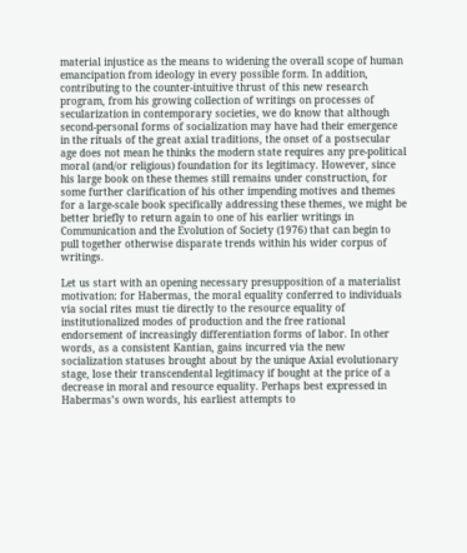material injustice as the means to widening the overall scope of human emancipation from ideology in every possible form. In addition, contributing to the counter-intuitive thrust of this new research program, from his growing collection of writings on processes of secularization in contemporary societies, we do know that although second-personal forms of socialization may have had their emergence in the rituals of the great axial traditions, the onset of a postsecular age does not mean he thinks the modern state requires any pre-political moral (and/or religious) foundation for its legitimacy. However, since his large book on these themes still remains under construction, for some further clarification of his other impending motives and themes for a large-scale book specifically addressing these themes, we might be better briefly to return again to one of his earlier writings in Communication and the Evolution of Society (1976) that can begin to pull together otherwise disparate trends within his wider corpus of writings.

Let us start with an opening necessary presupposition of a materialist motivation: for Habermas, the moral equality conferred to individuals via social rites must tie directly to the resource equality of institutionalized modes of production and the free rational endorsement of increasingly differentiation forms of labor. In other words, as a consistent Kantian, gains incurred via the new socialization statuses brought about by the unique Axial evolutionary stage, lose their transcendental legitimacy if bought at the price of a decrease in moral and resource equality. Perhaps best expressed in Habermas’s own words, his earliest attempts to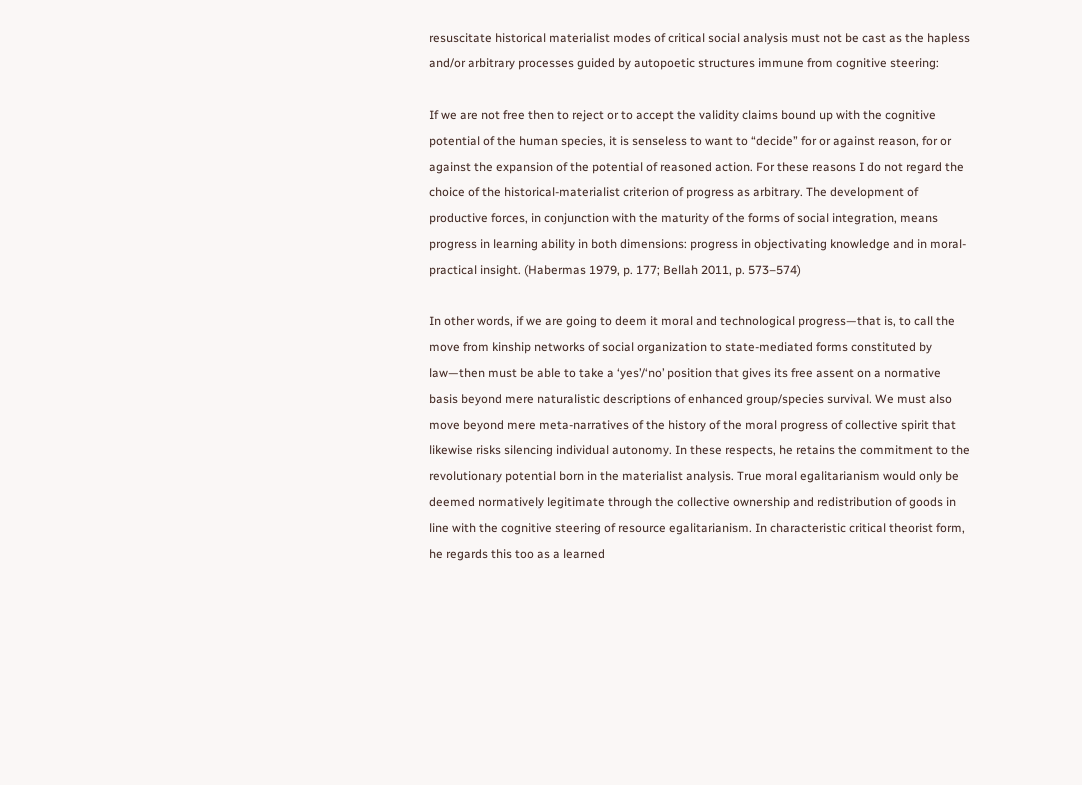resuscitate historical materialist modes of critical social analysis must not be cast as the hapless and/or arbitrary processes guided by autopoetic structures immune from cognitive steering:

If we are not free then to reject or to accept the validity claims bound up with the cognitive potential of the human species, it is senseless to want to “decide” for or against reason, for or against the expansion of the potential of reasoned action. For these reasons I do not regard the choice of the historical-materialist criterion of progress as arbitrary. The development of productive forces, in conjunction with the maturity of the forms of social integration, means progress in learning ability in both dimensions: progress in objectivating knowledge and in moral-practical insight. (Habermas 1979, p. 177; Bellah 2011, p. 573–574)

In other words, if we are going to deem it moral and technological progress—that is, to call the move from kinship networks of social organization to state-mediated forms constituted by law—then must be able to take a ‘yes’/‘no’ position that gives its free assent on a normative basis beyond mere naturalistic descriptions of enhanced group/species survival. We must also move beyond mere meta-narratives of the history of the moral progress of collective spirit that likewise risks silencing individual autonomy. In these respects, he retains the commitment to the revolutionary potential born in the materialist analysis. True moral egalitarianism would only be deemed normatively legitimate through the collective ownership and redistribution of goods in line with the cognitive steering of resource egalitarianism. In characteristic critical theorist form, he regards this too as a learned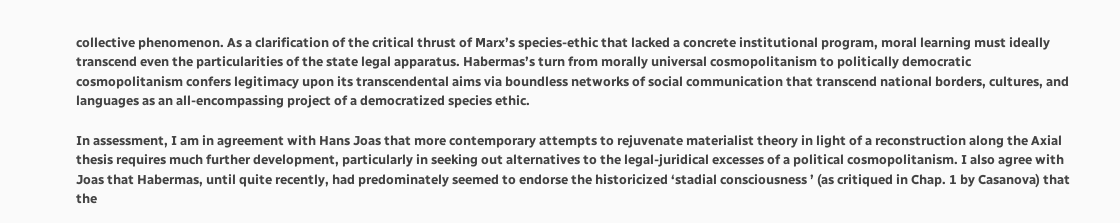collective phenomenon. As a clarification of the critical thrust of Marx’s species-ethic that lacked a concrete institutional program, moral learning must ideally transcend even the particularities of the state legal apparatus. Habermas’s turn from morally universal cosmopolitanism to politically democratic cosmopolitanism confers legitimacy upon its transcendental aims via boundless networks of social communication that transcend national borders, cultures, and languages as an all-encompassing project of a democratized species ethic.

In assessment, I am in agreement with Hans Joas that more contemporary attempts to rejuvenate materialist theory in light of a reconstruction along the Axial thesis requires much further development, particularly in seeking out alternatives to the legal-juridical excesses of a political cosmopolitanism. I also agree with Joas that Habermas, until quite recently, had predominately seemed to endorse the historicized ‘stadial consciousness ’ (as critiqued in Chap. 1 by Casanova) that the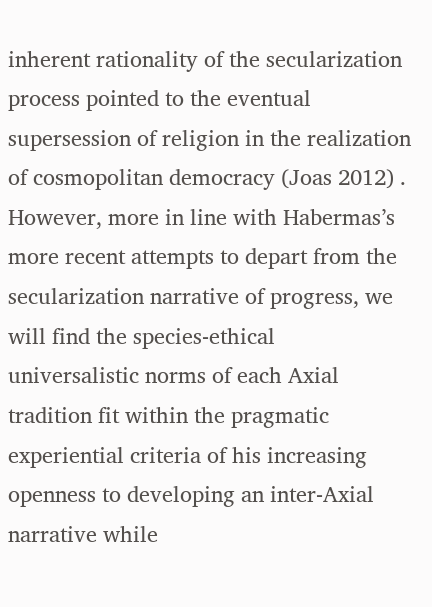inherent rationality of the secularization process pointed to the eventual supersession of religion in the realization of cosmopolitan democracy (Joas 2012) . However, more in line with Habermas’s more recent attempts to depart from the secularization narrative of progress, we will find the species-ethical universalistic norms of each Axial tradition fit within the pragmatic experiential criteria of his increasing openness to developing an inter-Axial narrative while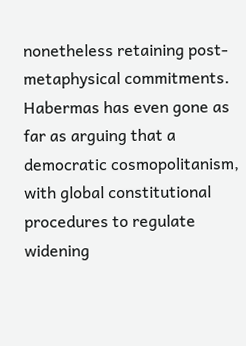nonetheless retaining post-metaphysical commitments. Habermas has even gone as far as arguing that a democratic cosmopolitanism, with global constitutional procedures to regulate widening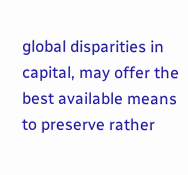global disparities in capital, may offer the best available means to preserve rather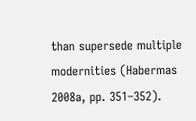than supersede multiple modernities (Habermas 2008a, pp. 351–352).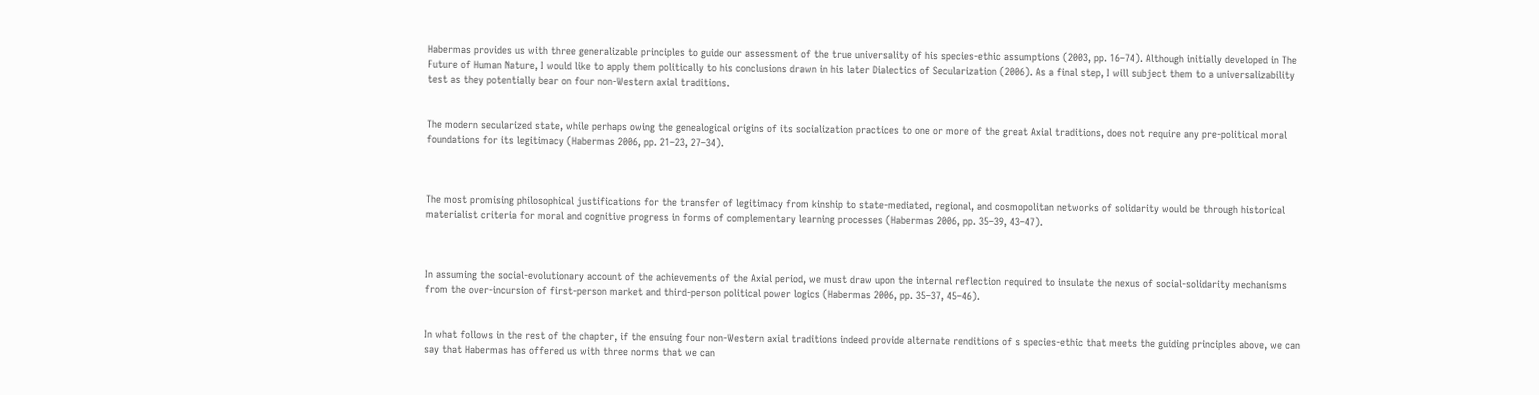Habermas provides us with three generalizable principles to guide our assessment of the true universality of his species-ethic assumptions (2003, pp. 16–74). Although initially developed in The Future of Human Nature, I would like to apply them politically to his conclusions drawn in his later Dialectics of Secularization (2006). As a final step, I will subject them to a universalizability test as they potentially bear on four non-Western axial traditions.


The modern secularized state, while perhaps owing the genealogical origins of its socialization practices to one or more of the great Axial traditions, does not require any pre-political moral foundations for its legitimacy (Habermas 2006, pp. 21–23, 27–34).



The most promising philosophical justifications for the transfer of legitimacy from kinship to state-mediated, regional, and cosmopolitan networks of solidarity would be through historical materialist criteria for moral and cognitive progress in forms of complementary learning processes (Habermas 2006, pp. 35–39, 43–47).



In assuming the social-evolutionary account of the achievements of the Axial period, we must draw upon the internal reflection required to insulate the nexus of social-solidarity mechanisms from the over-incursion of first-person market and third-person political power logics (Habermas 2006, pp. 35–37, 45–46).


In what follows in the rest of the chapter, if the ensuing four non-Western axial traditions indeed provide alternate renditions of s species-ethic that meets the guiding principles above, we can say that Habermas has offered us with three norms that we can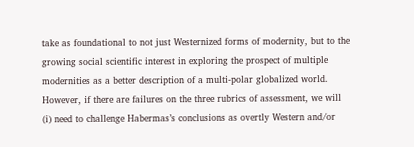take as foundational to not just Westernized forms of modernity, but to the growing social scientific interest in exploring the prospect of multiple modernities as a better description of a multi-polar globalized world. However, if there are failures on the three rubrics of assessment, we will (i) need to challenge Habermas’s conclusions as overtly Western and/or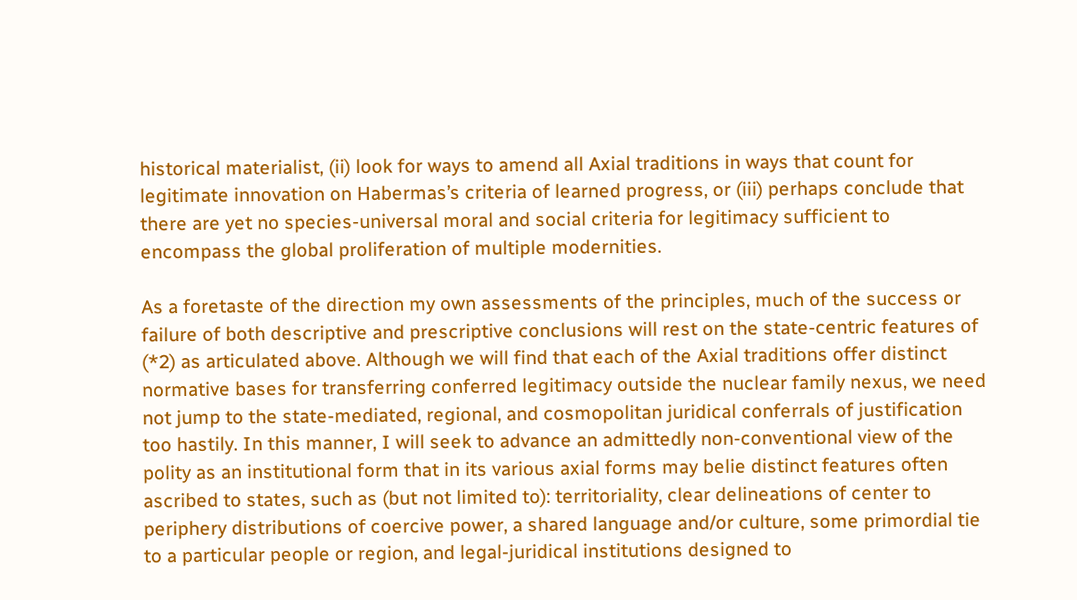historical materialist, (ii) look for ways to amend all Axial traditions in ways that count for legitimate innovation on Habermas’s criteria of learned progress, or (iii) perhaps conclude that there are yet no species-universal moral and social criteria for legitimacy sufficient to encompass the global proliferation of multiple modernities.

As a foretaste of the direction my own assessments of the principles, much of the success or failure of both descriptive and prescriptive conclusions will rest on the state-centric features of (*2) as articulated above. Although we will find that each of the Axial traditions offer distinct normative bases for transferring conferred legitimacy outside the nuclear family nexus, we need not jump to the state-mediated, regional, and cosmopolitan juridical conferrals of justification too hastily. In this manner, I will seek to advance an admittedly non-conventional view of the polity as an institutional form that in its various axial forms may belie distinct features often ascribed to states, such as (but not limited to): territoriality, clear delineations of center to periphery distributions of coercive power, a shared language and/or culture, some primordial tie to a particular people or region, and legal-juridical institutions designed to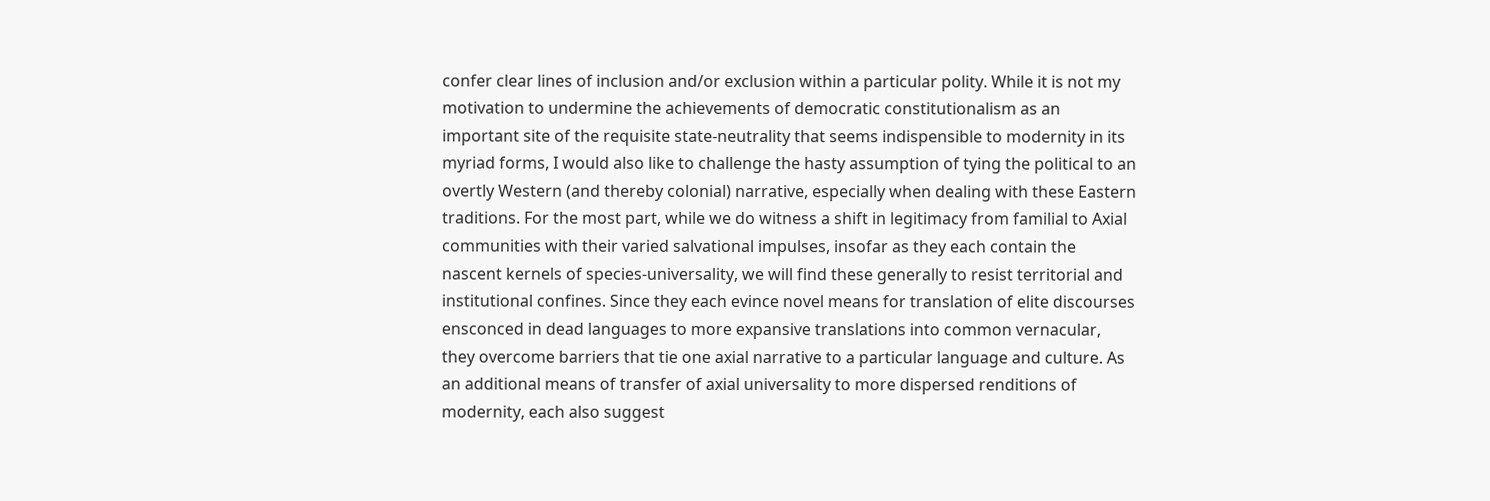confer clear lines of inclusion and/or exclusion within a particular polity. While it is not my motivation to undermine the achievements of democratic constitutionalism as an important site of the requisite state-neutrality that seems indispensible to modernity in its myriad forms, I would also like to challenge the hasty assumption of tying the political to an overtly Western (and thereby colonial) narrative, especially when dealing with these Eastern traditions. For the most part, while we do witness a shift in legitimacy from familial to Axial communities with their varied salvational impulses, insofar as they each contain the nascent kernels of species-universality, we will find these generally to resist territorial and institutional confines. Since they each evince novel means for translation of elite discourses ensconced in dead languages to more expansive translations into common vernacular, they overcome barriers that tie one axial narrative to a particular language and culture. As an additional means of transfer of axial universality to more dispersed renditions of modernity, each also suggest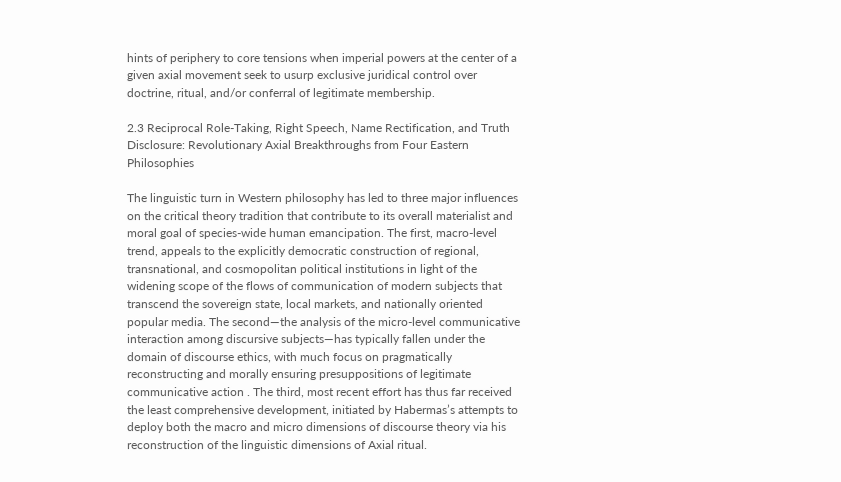hints of periphery to core tensions when imperial powers at the center of a given axial movement seek to usurp exclusive juridical control over doctrine, ritual, and/or conferral of legitimate membership.

2.3 Reciprocal Role-Taking, Right Speech, Name Rectification, and Truth Disclosure: Revolutionary Axial Breakthroughs from Four Eastern Philosophies

The linguistic turn in Western philosophy has led to three major influences on the critical theory tradition that contribute to its overall materialist and moral goal of species-wide human emancipation. The first, macro-level trend, appeals to the explicitly democratic construction of regional, transnational, and cosmopolitan political institutions in light of the widening scope of the flows of communication of modern subjects that transcend the sovereign state, local markets, and nationally oriented popular media. The second—the analysis of the micro-level communicative interaction among discursive subjects—has typically fallen under the domain of discourse ethics, with much focus on pragmatically reconstructing and morally ensuring presuppositions of legitimate communicative action . The third, most recent effort has thus far received the least comprehensive development, initiated by Habermas’s attempts to deploy both the macro and micro dimensions of discourse theory via his reconstruction of the linguistic dimensions of Axial ritual.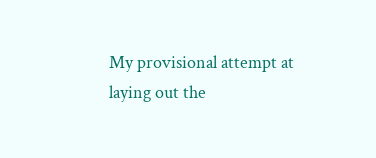My provisional attempt at laying out the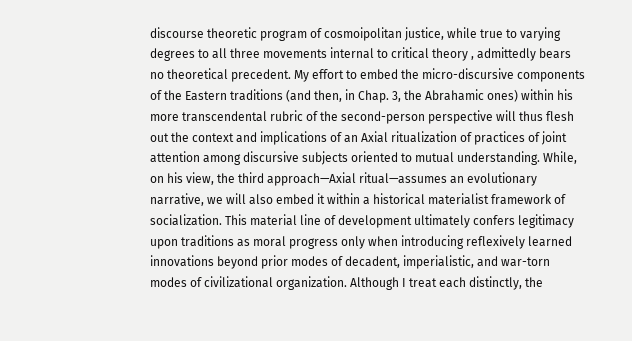discourse theoretic program of cosmoipolitan justice, while true to varying degrees to all three movements internal to critical theory , admittedly bears no theoretical precedent. My effort to embed the micro-discursive components of the Eastern traditions (and then, in Chap. 3, the Abrahamic ones) within his more transcendental rubric of the second-person perspective will thus flesh out the context and implications of an Axial ritualization of practices of joint attention among discursive subjects oriented to mutual understanding. While, on his view, the third approach—Axial ritual—assumes an evolutionary narrative, we will also embed it within a historical materialist framework of socialization. This material line of development ultimately confers legitimacy upon traditions as moral progress only when introducing reflexively learned innovations beyond prior modes of decadent, imperialistic, and war-torn modes of civilizational organization. Although I treat each distinctly, the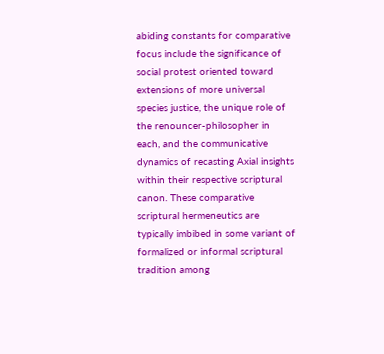abiding constants for comparative focus include the significance of social protest oriented toward extensions of more universal species justice, the unique role of the renouncer-philosopher in each, and the communicative dynamics of recasting Axial insights within their respective scriptural canon. These comparative scriptural hermeneutics are typically imbibed in some variant of formalized or informal scriptural tradition among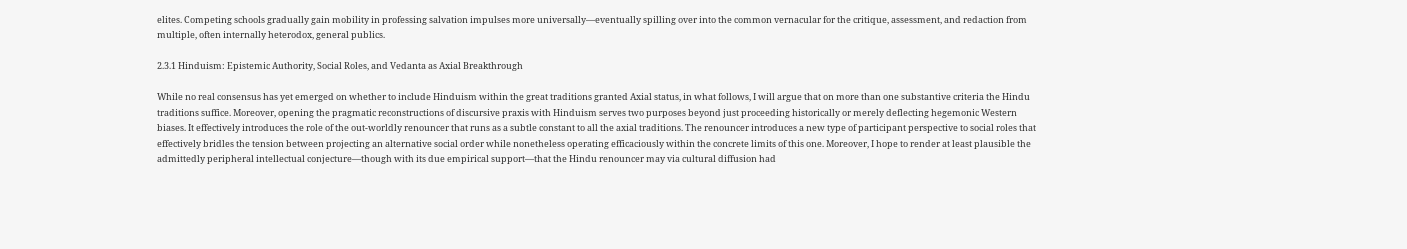elites. Competing schools gradually gain mobility in professing salvation impulses more universally—eventually spilling over into the common vernacular for the critique, assessment, and redaction from multiple, often internally heterodox, general publics.

2.3.1 Hinduism: Epistemic Authority, Social Roles, and Vedanta as Axial Breakthrough

While no real consensus has yet emerged on whether to include Hinduism within the great traditions granted Axial status, in what follows, I will argue that on more than one substantive criteria the Hindu traditions suffice. Moreover, opening the pragmatic reconstructions of discursive praxis with Hinduism serves two purposes beyond just proceeding historically or merely deflecting hegemonic Western biases. It effectively introduces the role of the out-worldly renouncer that runs as a subtle constant to all the axial traditions. The renouncer introduces a new type of participant perspective to social roles that effectively bridles the tension between projecting an alternative social order while nonetheless operating efficaciously within the concrete limits of this one. Moreover, I hope to render at least plausible the admittedly peripheral intellectual conjecture—though with its due empirical support—that the Hindu renouncer may via cultural diffusion had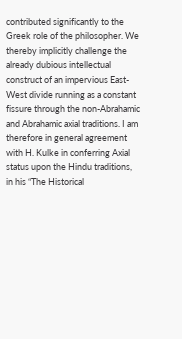contributed significantly to the Greek role of the philosopher. We thereby implicitly challenge the already dubious intellectual construct of an impervious East-West divide running as a constant fissure through the non-Abrahamic and Abrahamic axial traditions. I am therefore in general agreement with H. Kulke in conferring Axial status upon the Hindu traditions, in his “The Historical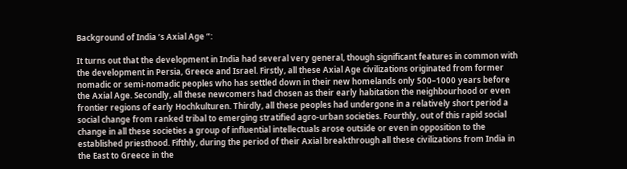Background of India ’s Axial Age ”:

It turns out that the development in India had several very general, though significant features in common with the development in Persia, Greece and Israel. Firstly, all these Axial Age civilizations originated from former nomadic or semi-nomadic peoples who has settled down in their new homelands only 500–1000 years before the Axial Age. Secondly, all these newcomers had chosen as their early habitation the neighbourhood or even frontier regions of early Hochkulturen. Thirdly, all these peoples had undergone in a relatively short period a social change from ranked tribal to emerging stratified agro-urban societies. Fourthly, out of this rapid social change in all these societies a group of influential intellectuals arose outside or even in opposition to the established priesthood. Fifthly, during the period of their Axial breakthrough all these civilizations from India in the East to Greece in the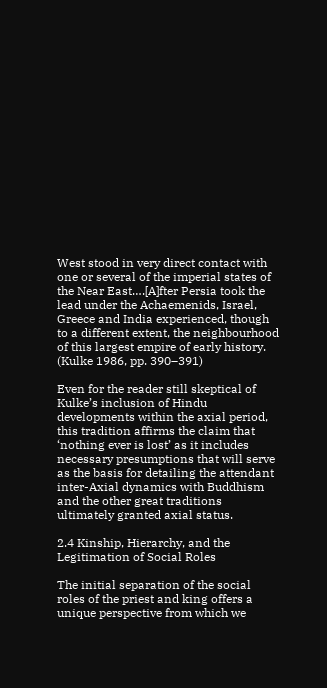West stood in very direct contact with one or several of the imperial states of the Near East….[A]fter Persia took the lead under the Achaemenids, Israel, Greece and India experienced, though to a different extent, the neighbourhood of this largest empire of early history. (Kulke 1986, pp. 390–391)

Even for the reader still skeptical of Kulke’s inclusion of Hindu developments within the axial period, this tradition affirms the claim that ‘nothing ever is lost’ as it includes necessary presumptions that will serve as the basis for detailing the attendant inter-Axial dynamics with Buddhism and the other great traditions ultimately granted axial status.

2.4 Kinship, Hierarchy, and the Legitimation of Social Roles

The initial separation of the social roles of the priest and king offers a unique perspective from which we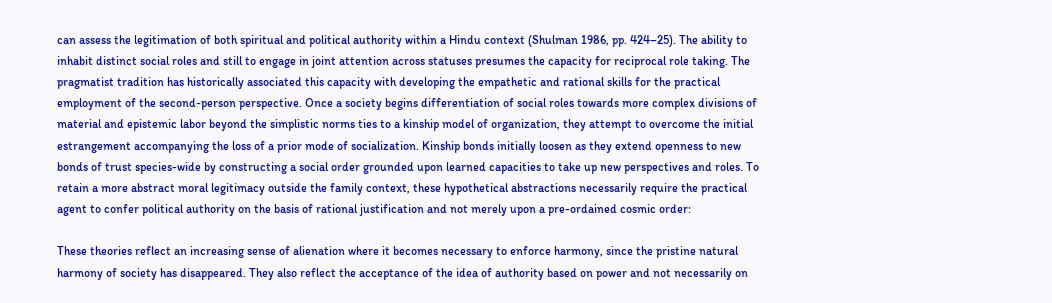can assess the legitimation of both spiritual and political authority within a Hindu context (Shulman 1986, pp. 424–25). The ability to inhabit distinct social roles and still to engage in joint attention across statuses presumes the capacity for reciprocal role taking. The pragmatist tradition has historically associated this capacity with developing the empathetic and rational skills for the practical employment of the second-person perspective. Once a society begins differentiation of social roles towards more complex divisions of material and epistemic labor beyond the simplistic norms ties to a kinship model of organization, they attempt to overcome the initial estrangement accompanying the loss of a prior mode of socialization. Kinship bonds initially loosen as they extend openness to new bonds of trust species-wide by constructing a social order grounded upon learned capacities to take up new perspectives and roles. To retain a more abstract moral legitimacy outside the family context, these hypothetical abstractions necessarily require the practical agent to confer political authority on the basis of rational justification and not merely upon a pre-ordained cosmic order:

These theories reflect an increasing sense of alienation where it becomes necessary to enforce harmony, since the pristine natural harmony of society has disappeared. They also reflect the acceptance of the idea of authority based on power and not necessarily on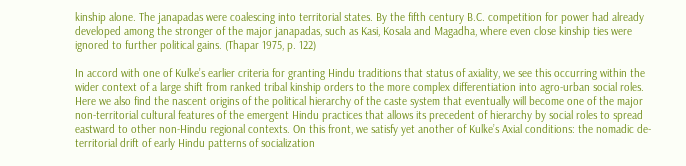kinship alone. The janapadas were coalescing into territorial states. By the fifth century B.C. competition for power had already developed among the stronger of the major janapadas, such as Kasi, Kosala and Magadha, where even close kinship ties were ignored to further political gains. (Thapar 1975, p. 122)

In accord with one of Kulke’s earlier criteria for granting Hindu traditions that status of axiality, we see this occurring within the wider context of a large shift from ranked tribal kinship orders to the more complex differentiation into agro-urban social roles. Here we also find the nascent origins of the political hierarchy of the caste system that eventually will become one of the major non-territorial cultural features of the emergent Hindu practices that allows its precedent of hierarchy by social roles to spread eastward to other non-Hindu regional contexts. On this front, we satisfy yet another of Kulke’s Axial conditions: the nomadic de-territorial drift of early Hindu patterns of socialization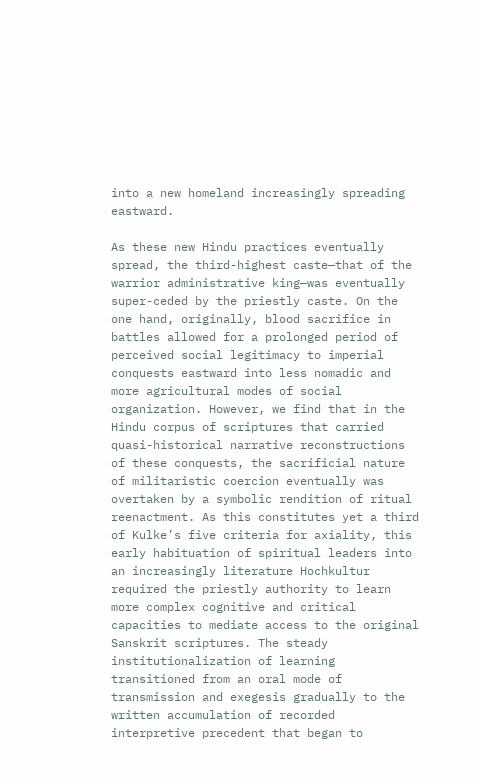into a new homeland increasingly spreading eastward.

As these new Hindu practices eventually spread, the third-highest caste—that of the warrior administrative king—was eventually super-ceded by the priestly caste. On the one hand, originally, blood sacrifice in battles allowed for a prolonged period of perceived social legitimacy to imperial conquests eastward into less nomadic and more agricultural modes of social organization. However, we find that in the Hindu corpus of scriptures that carried quasi-historical narrative reconstructions of these conquests, the sacrificial nature of militaristic coercion eventually was overtaken by a symbolic rendition of ritual reenactment. As this constitutes yet a third of Kulke’s five criteria for axiality, this early habituation of spiritual leaders into an increasingly literature Hochkultur required the priestly authority to learn more complex cognitive and critical capacities to mediate access to the original Sanskrit scriptures. The steady institutionalization of learning transitioned from an oral mode of transmission and exegesis gradually to the written accumulation of recorded interpretive precedent that began to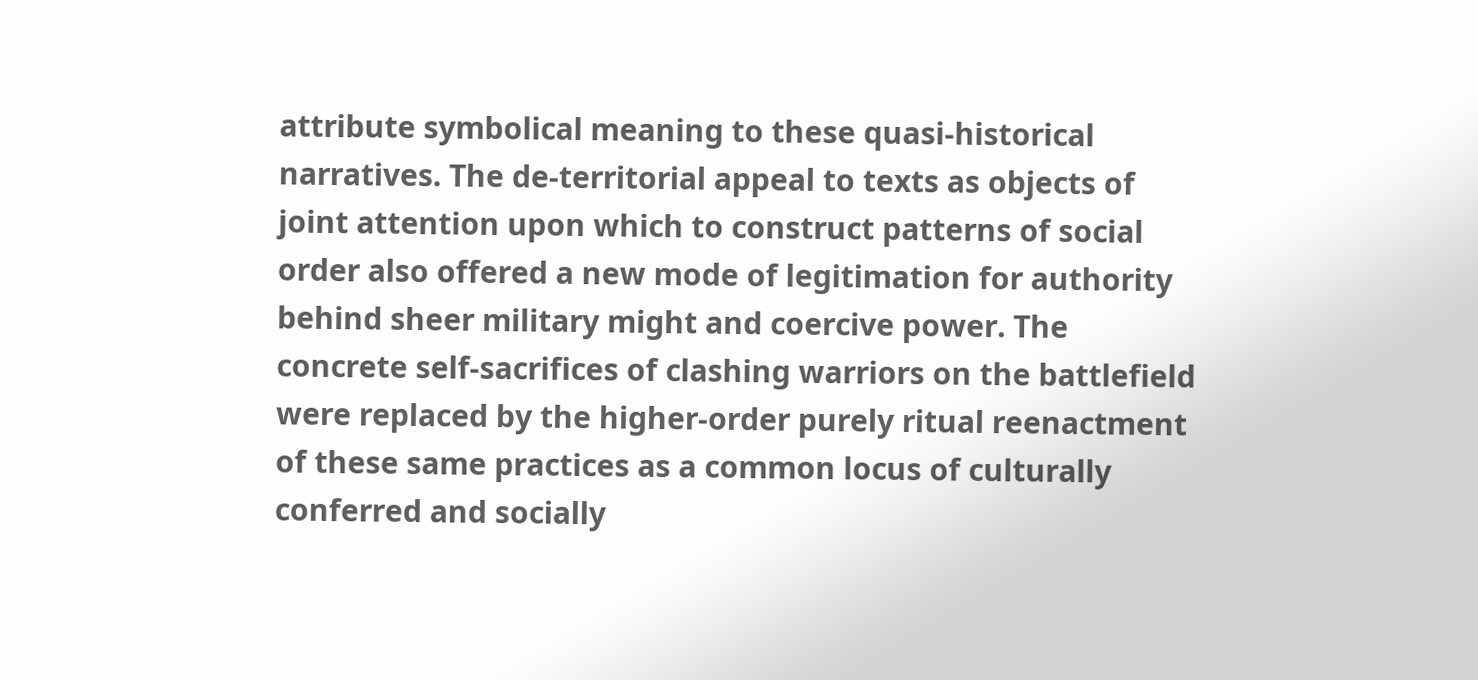attribute symbolical meaning to these quasi-historical narratives. The de-territorial appeal to texts as objects of joint attention upon which to construct patterns of social order also offered a new mode of legitimation for authority behind sheer military might and coercive power. The concrete self-sacrifices of clashing warriors on the battlefield were replaced by the higher-order purely ritual reenactment of these same practices as a common locus of culturally conferred and socially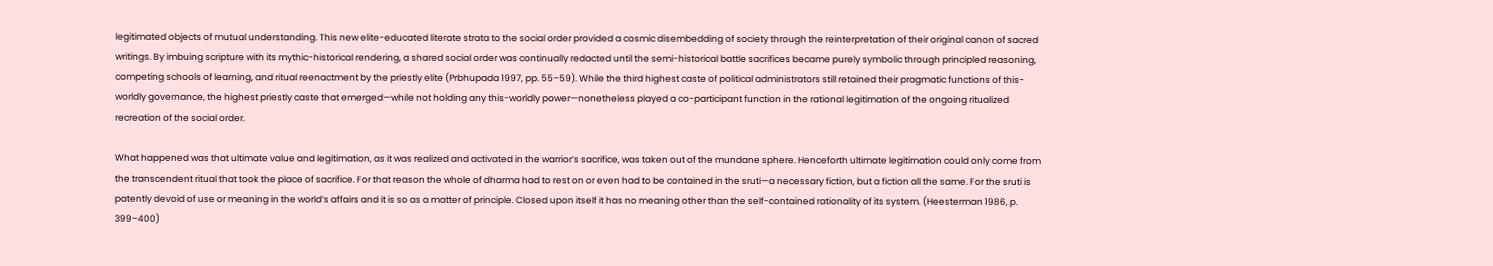legitimated objects of mutual understanding. This new elite-educated literate strata to the social order provided a cosmic disembedding of society through the reinterpretation of their original canon of sacred writings. By imbuing scripture with its mythic-historical rendering, a shared social order was continually redacted until the semi-historical battle sacrifices became purely symbolic through principled reasoning, competing schools of learning, and ritual reenactment by the priestly elite (Prbhupada 1997, pp. 55–59). While the third highest caste of political administrators still retained their pragmatic functions of this-worldly governance, the highest priestly caste that emerged—while not holding any this-worldly power—nonetheless played a co-participant function in the rational legitimation of the ongoing ritualized recreation of the social order.

What happened was that ultimate value and legitimation, as it was realized and activated in the warrior’s sacrifice, was taken out of the mundane sphere. Henceforth ultimate legitimation could only come from the transcendent ritual that took the place of sacrifice. For that reason the whole of dharma had to rest on or even had to be contained in the sruti—a necessary fiction, but a fiction all the same. For the sruti is patently devoid of use or meaning in the world’s affairs and it is so as a matter of principle. Closed upon itself it has no meaning other than the self-contained rationality of its system. (Heesterman 1986, p. 399–400)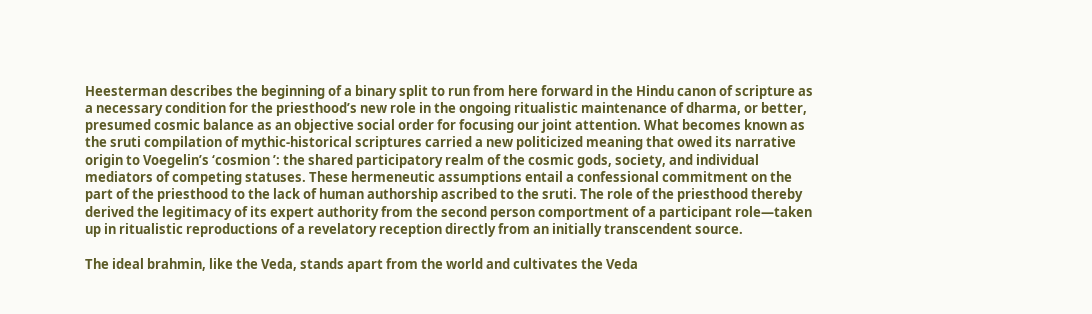Heesterman describes the beginning of a binary split to run from here forward in the Hindu canon of scripture as a necessary condition for the priesthood’s new role in the ongoing ritualistic maintenance of dharma, or better, presumed cosmic balance as an objective social order for focusing our joint attention. What becomes known as the sruti compilation of mythic-historical scriptures carried a new politicized meaning that owed its narrative origin to Voegelin’s ‘cosmion ’: the shared participatory realm of the cosmic gods, society, and individual mediators of competing statuses. These hermeneutic assumptions entail a confessional commitment on the part of the priesthood to the lack of human authorship ascribed to the sruti. The role of the priesthood thereby derived the legitimacy of its expert authority from the second person comportment of a participant role—taken up in ritualistic reproductions of a revelatory reception directly from an initially transcendent source.

The ideal brahmin, like the Veda, stands apart from the world and cultivates the Veda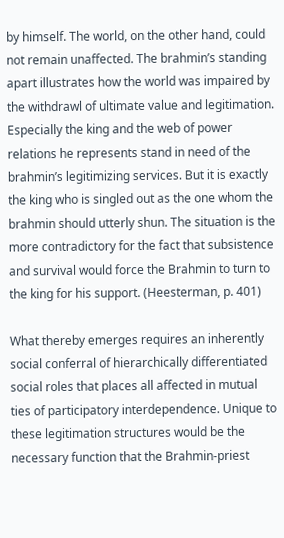by himself. The world, on the other hand, could not remain unaffected. The brahmin’s standing apart illustrates how the world was impaired by the withdrawl of ultimate value and legitimation. Especially the king and the web of power relations he represents stand in need of the brahmin’s legitimizing services. But it is exactly the king who is singled out as the one whom the brahmin should utterly shun. The situation is the more contradictory for the fact that subsistence and survival would force the Brahmin to turn to the king for his support. (Heesterman, p. 401)

What thereby emerges requires an inherently social conferral of hierarchically differentiated social roles that places all affected in mutual ties of participatory interdependence. Unique to these legitimation structures would be the necessary function that the Brahmin-priest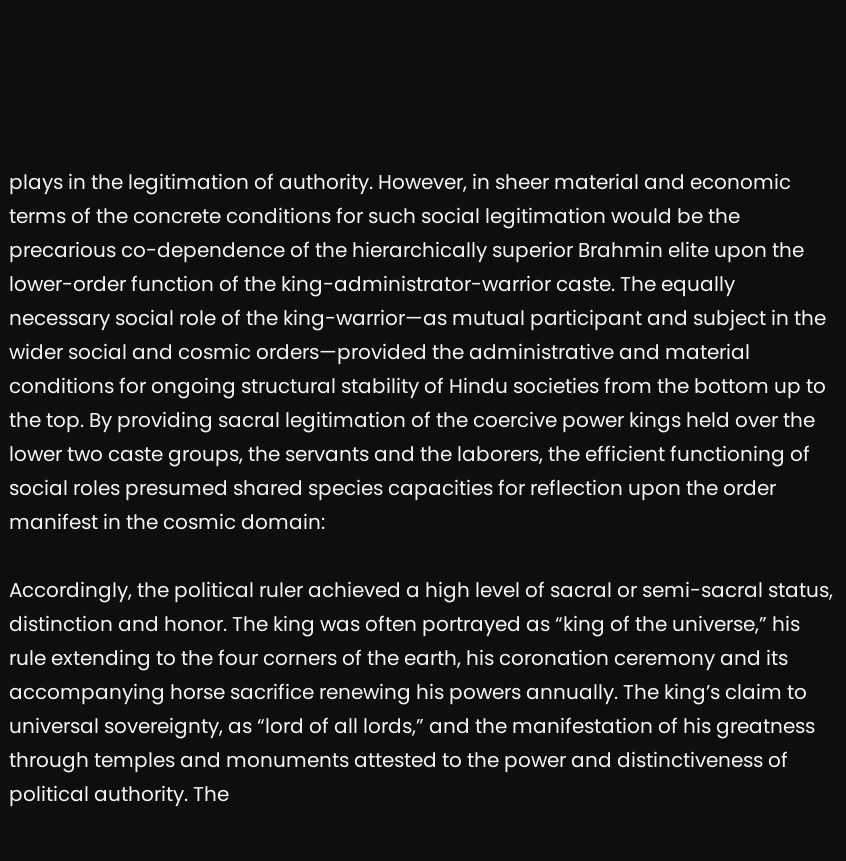plays in the legitimation of authority. However, in sheer material and economic terms of the concrete conditions for such social legitimation would be the precarious co-dependence of the hierarchically superior Brahmin elite upon the lower-order function of the king-administrator-warrior caste. The equally necessary social role of the king-warrior—as mutual participant and subject in the wider social and cosmic orders—provided the administrative and material conditions for ongoing structural stability of Hindu societies from the bottom up to the top. By providing sacral legitimation of the coercive power kings held over the lower two caste groups, the servants and the laborers, the efficient functioning of social roles presumed shared species capacities for reflection upon the order manifest in the cosmic domain:

Accordingly, the political ruler achieved a high level of sacral or semi-sacral status, distinction and honor. The king was often portrayed as “king of the universe,” his rule extending to the four corners of the earth, his coronation ceremony and its accompanying horse sacrifice renewing his powers annually. The king’s claim to universal sovereignty, as “lord of all lords,” and the manifestation of his greatness through temples and monuments attested to the power and distinctiveness of political authority. The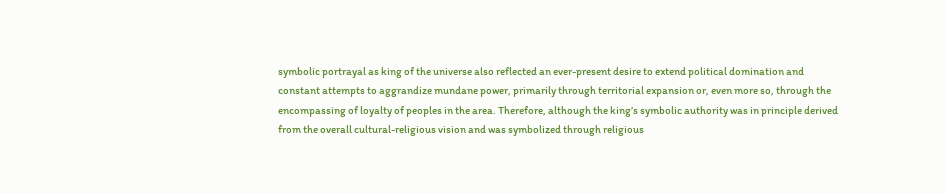symbolic portrayal as king of the universe also reflected an ever-present desire to extend political domination and constant attempts to aggrandize mundane power, primarily through territorial expansion or, even more so, through the encompassing of loyalty of peoples in the area. Therefore, although the king’s symbolic authority was in principle derived from the overall cultural-religious vision and was symbolized through religious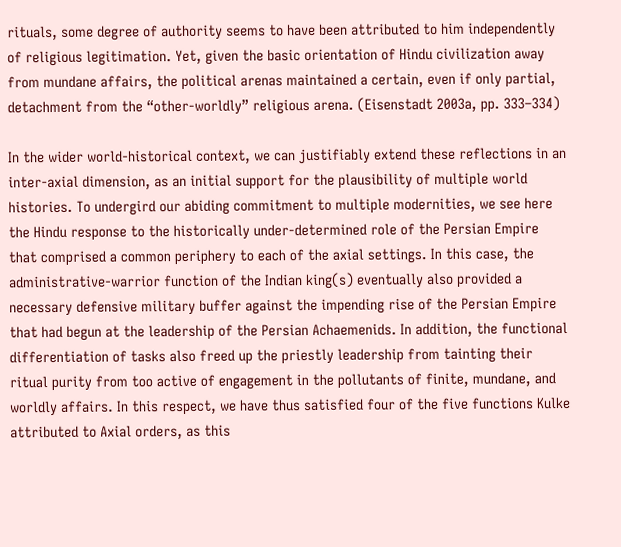rituals, some degree of authority seems to have been attributed to him independently of religious legitimation. Yet, given the basic orientation of Hindu civilization away from mundane affairs, the political arenas maintained a certain, even if only partial, detachment from the “other-worldly” religious arena. (Eisenstadt 2003a, pp. 333–334)

In the wider world-historical context, we can justifiably extend these reflections in an inter-axial dimension, as an initial support for the plausibility of multiple world histories. To undergird our abiding commitment to multiple modernities, we see here the Hindu response to the historically under-determined role of the Persian Empire that comprised a common periphery to each of the axial settings. In this case, the administrative-warrior function of the Indian king(s) eventually also provided a necessary defensive military buffer against the impending rise of the Persian Empire that had begun at the leadership of the Persian Achaemenids. In addition, the functional differentiation of tasks also freed up the priestly leadership from tainting their ritual purity from too active of engagement in the pollutants of finite, mundane, and worldly affairs. In this respect, we have thus satisfied four of the five functions Kulke attributed to Axial orders, as this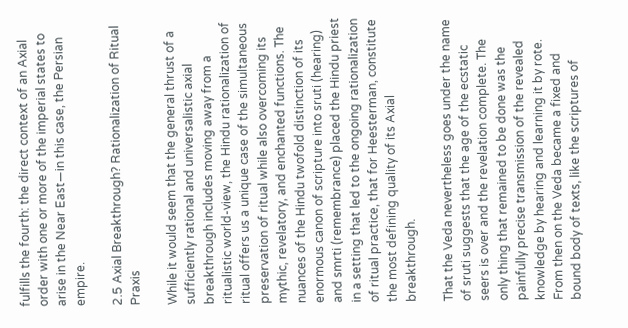fulfills the fourth: the direct context of an Axial order with one or more of the imperial states to arise in the Near East—in this case, the Persian empire.

2.5 Axial Breakthrough? Rationalization of Ritual Praxis

While it would seem that the general thrust of a sufficiently rational and universalistic axial breakthrough includes moving away from a ritualistic world-view, the Hindu rationalization of ritual offers us a unique case of the simultaneous preservation of ritual while also overcoming its mythic, revelatory, and enchanted functions. The nuances of the Hindu twofold distinction of its enormous canon of scripture into sruti (hearing) and smrti (remembrance) placed the Hindu priest in a setting that led to the ongoing rationalization of ritual practice, that for Heesterman, constitute the most defining quality of its Axial breakthrough.

That the Veda nevertheless goes under the name of sruti suggests that the age of the ecstatic seers is over and the revelation complete. The only thing that remained to be done was the painfully precise transmission of the revealed knowledge by hearing and learning it by rote. From then on the Veda became a fixed and bound body of texts, like the scriptures of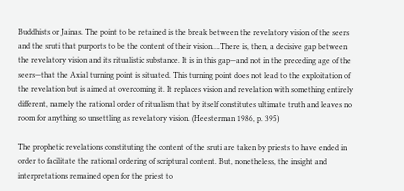Buddhists or Jainas. The point to be retained is the break between the revelatory vision of the seers and the sruti that purports to be the content of their vision….There is, then, a decisive gap between the revelatory vision and its ritualistic substance. It is in this gap—and not in the preceding age of the seers—that the Axial turning point is situated. This turning point does not lead to the exploitation of the revelation but is aimed at overcoming it. It replaces vision and revelation with something entirely different, namely the rational order of ritualism that by itself constitutes ultimate truth and leaves no room for anything so unsettling as revelatory vision. (Heesterman 1986, p. 395)

The prophetic revelations constituting the content of the sruti are taken by priests to have ended in order to facilitate the rational ordering of scriptural content. But, nonetheless, the insight and interpretations remained open for the priest to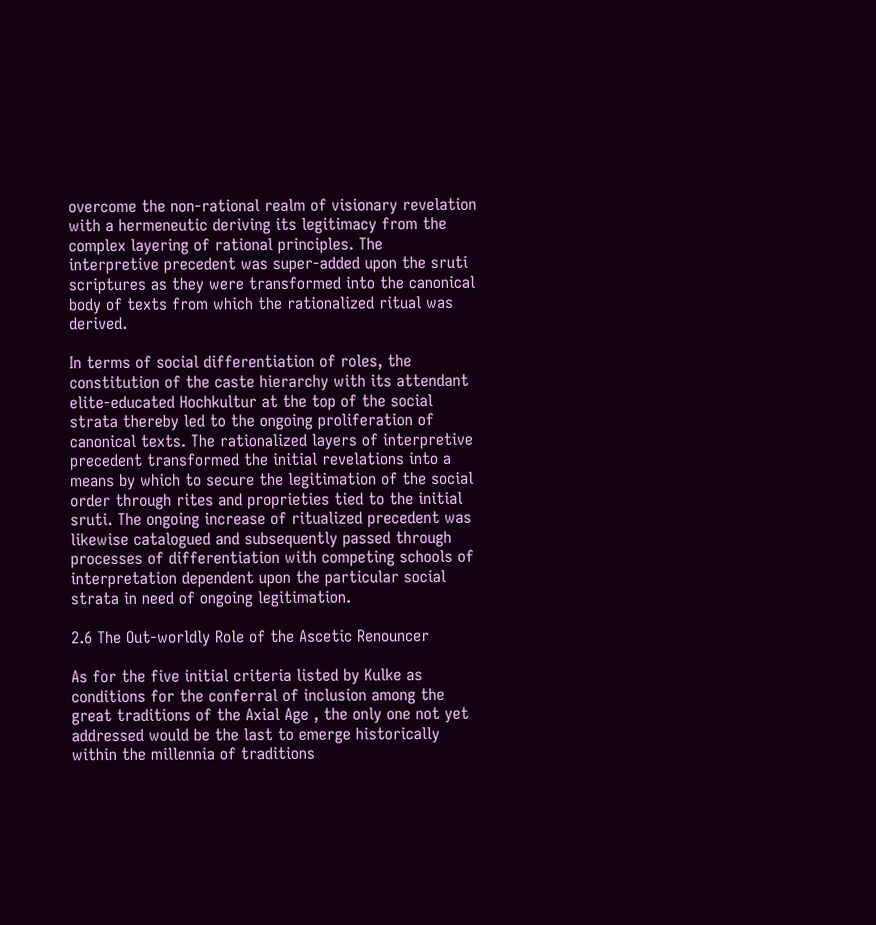overcome the non-rational realm of visionary revelation with a hermeneutic deriving its legitimacy from the complex layering of rational principles. The interpretive precedent was super-added upon the sruti scriptures as they were transformed into the canonical body of texts from which the rationalized ritual was derived.

In terms of social differentiation of roles, the constitution of the caste hierarchy with its attendant elite-educated Hochkultur at the top of the social strata thereby led to the ongoing proliferation of canonical texts. The rationalized layers of interpretive precedent transformed the initial revelations into a means by which to secure the legitimation of the social order through rites and proprieties tied to the initial sruti. The ongoing increase of ritualized precedent was likewise catalogued and subsequently passed through processes of differentiation with competing schools of interpretation dependent upon the particular social strata in need of ongoing legitimation.

2.6 The Out-worldly Role of the Ascetic Renouncer

As for the five initial criteria listed by Kulke as conditions for the conferral of inclusion among the great traditions of the Axial Age , the only one not yet addressed would be the last to emerge historically within the millennia of traditions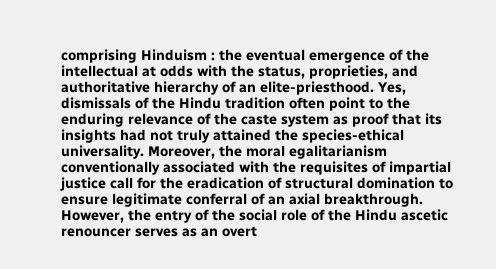comprising Hinduism : the eventual emergence of the intellectual at odds with the status, proprieties, and authoritative hierarchy of an elite-priesthood. Yes, dismissals of the Hindu tradition often point to the enduring relevance of the caste system as proof that its insights had not truly attained the species-ethical universality. Moreover, the moral egalitarianism conventionally associated with the requisites of impartial justice call for the eradication of structural domination to ensure legitimate conferral of an axial breakthrough. However, the entry of the social role of the Hindu ascetic renouncer serves as an overt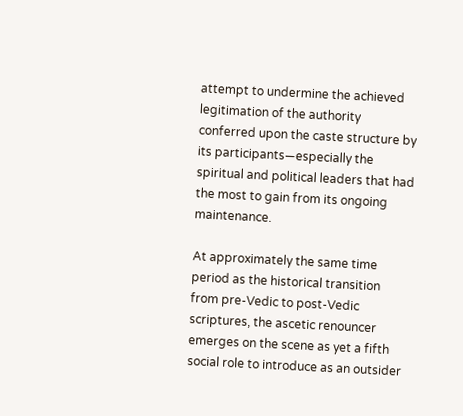attempt to undermine the achieved legitimation of the authority conferred upon the caste structure by its participants—especially the spiritual and political leaders that had the most to gain from its ongoing maintenance.

At approximately the same time period as the historical transition from pre-Vedic to post-Vedic scriptures, the ascetic renouncer emerges on the scene as yet a fifth social role to introduce as an outsider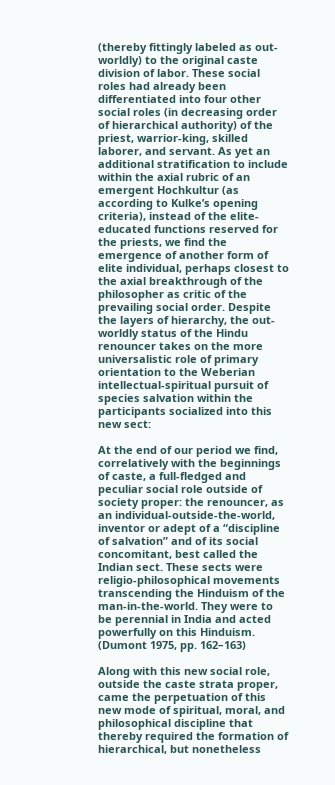(thereby fittingly labeled as out-worldly) to the original caste division of labor. These social roles had already been differentiated into four other social roles (in decreasing order of hierarchical authority) of the priest, warrior-king, skilled laborer, and servant. As yet an additional stratification to include within the axial rubric of an emergent Hochkultur (as according to Kulke’s opening criteria), instead of the elite-educated functions reserved for the priests, we find the emergence of another form of elite individual, perhaps closest to the axial breakthrough of the philosopher as critic of the prevailing social order. Despite the layers of hierarchy, the out-worldly status of the Hindu renouncer takes on the more universalistic role of primary orientation to the Weberian intellectual-spiritual pursuit of species salvation within the participants socialized into this new sect:

At the end of our period we find, correlatively with the beginnings of caste, a full-fledged and peculiar social role outside of society proper: the renouncer, as an individual-outside-the-world, inventor or adept of a “discipline of salvation” and of its social concomitant, best called the Indian sect. These sects were religio-philosophical movements transcending the Hinduism of the man-in-the-world. They were to be perennial in India and acted powerfully on this Hinduism. (Dumont 1975, pp. 162–163)

Along with this new social role, outside the caste strata proper, came the perpetuation of this new mode of spiritual, moral, and philosophical discipline that thereby required the formation of hierarchical, but nonetheless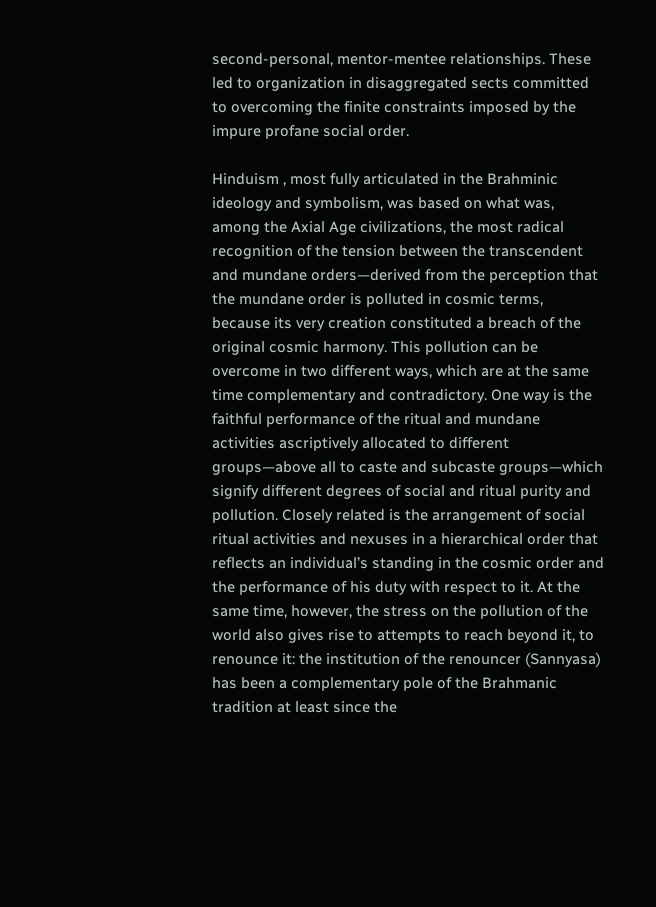second-personal, mentor-mentee relationships. These led to organization in disaggregated sects committed to overcoming the finite constraints imposed by the impure profane social order.

Hinduism , most fully articulated in the Brahminic ideology and symbolism, was based on what was, among the Axial Age civilizations, the most radical recognition of the tension between the transcendent and mundane orders—derived from the perception that the mundane order is polluted in cosmic terms, because its very creation constituted a breach of the original cosmic harmony. This pollution can be overcome in two different ways, which are at the same time complementary and contradictory. One way is the faithful performance of the ritual and mundane activities ascriptively allocated to different groups—above all to caste and subcaste groups—which signify different degrees of social and ritual purity and pollution. Closely related is the arrangement of social ritual activities and nexuses in a hierarchical order that reflects an individual’s standing in the cosmic order and the performance of his duty with respect to it. At the same time, however, the stress on the pollution of the world also gives rise to attempts to reach beyond it, to renounce it: the institution of the renouncer (Sannyasa) has been a complementary pole of the Brahmanic tradition at least since the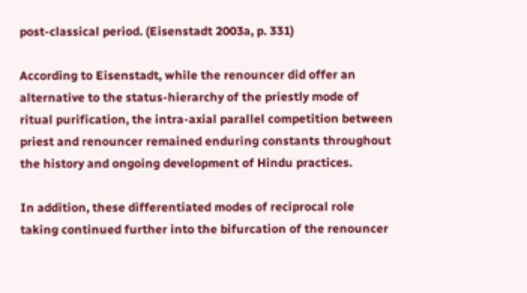post-classical period. (Eisenstadt 2003a, p. 331)

According to Eisenstadt, while the renouncer did offer an alternative to the status-hierarchy of the priestly mode of ritual purification, the intra-axial parallel competition between priest and renouncer remained enduring constants throughout the history and ongoing development of Hindu practices.

In addition, these differentiated modes of reciprocal role taking continued further into the bifurcation of the renouncer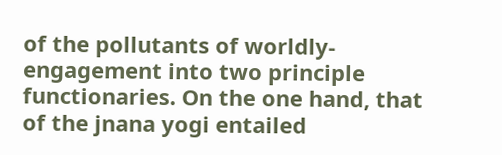of the pollutants of worldly-engagement into two principle functionaries. On the one hand, that of the jnana yogi entailed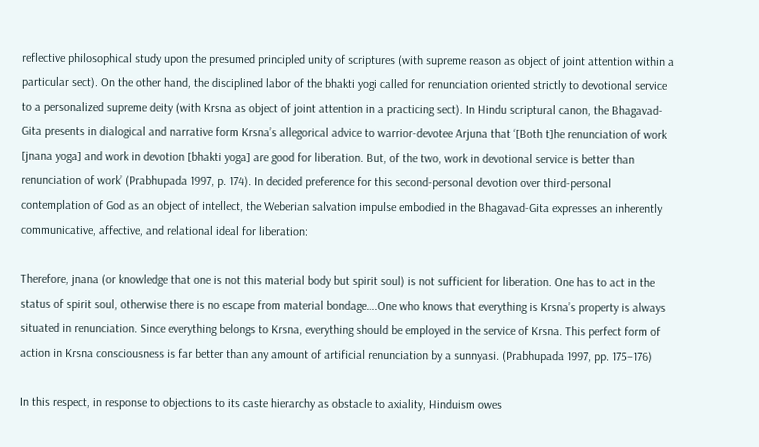reflective philosophical study upon the presumed principled unity of scriptures (with supreme reason as object of joint attention within a particular sect). On the other hand, the disciplined labor of the bhakti yogi called for renunciation oriented strictly to devotional service to a personalized supreme deity (with Krsna as object of joint attention in a practicing sect). In Hindu scriptural canon, the Bhagavad-Gita presents in dialogical and narrative form Krsna’s allegorical advice to warrior-devotee Arjuna that ‘[Both t]he renunciation of work [jnana yoga] and work in devotion [bhakti yoga] are good for liberation. But, of the two, work in devotional service is better than renunciation of work’ (Prabhupada 1997, p. 174). In decided preference for this second-personal devotion over third-personal contemplation of God as an object of intellect, the Weberian salvation impulse embodied in the Bhagavad-Gita expresses an inherently communicative, affective, and relational ideal for liberation:

Therefore, jnana (or knowledge that one is not this material body but spirit soul) is not sufficient for liberation. One has to act in the status of spirit soul, otherwise there is no escape from material bondage….One who knows that everything is Krsna’s property is always situated in renunciation. Since everything belongs to Krsna, everything should be employed in the service of Krsna. This perfect form of action in Krsna consciousness is far better than any amount of artificial renunciation by a sunnyasi. (Prabhupada 1997, pp. 175–176)

In this respect, in response to objections to its caste hierarchy as obstacle to axiality, Hinduism owes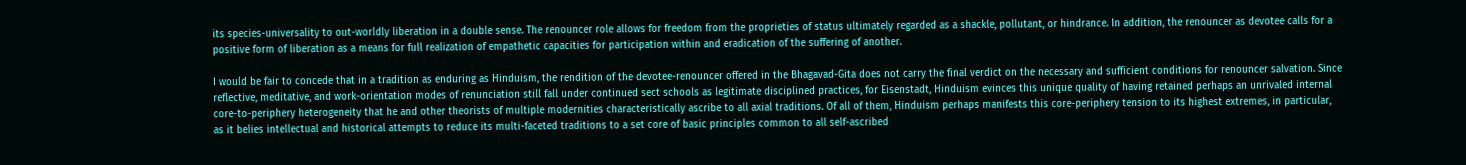its species-universality to out-worldly liberation in a double sense. The renouncer role allows for freedom from the proprieties of status ultimately regarded as a shackle, pollutant, or hindrance. In addition, the renouncer as devotee calls for a positive form of liberation as a means for full realization of empathetic capacities for participation within and eradication of the suffering of another.

I would be fair to concede that in a tradition as enduring as Hinduism, the rendition of the devotee-renouncer offered in the Bhagavad-Gita does not carry the final verdict on the necessary and sufficient conditions for renouncer salvation. Since reflective, meditative, and work-orientation modes of renunciation still fall under continued sect schools as legitimate disciplined practices, for Eisenstadt, Hinduism evinces this unique quality of having retained perhaps an unrivaled internal core-to-periphery heterogeneity that he and other theorists of multiple modernities characteristically ascribe to all axial traditions. Of all of them, Hinduism perhaps manifests this core-periphery tension to its highest extremes, in particular, as it belies intellectual and historical attempts to reduce its multi-faceted traditions to a set core of basic principles common to all self-ascribed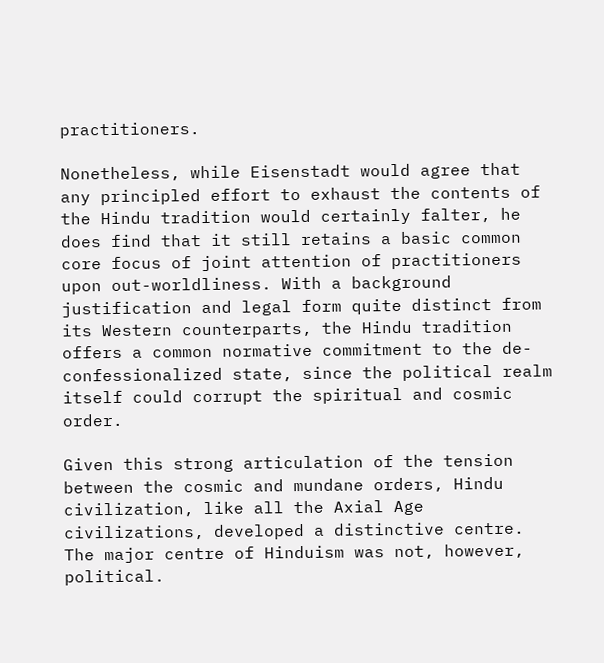practitioners.

Nonetheless, while Eisenstadt would agree that any principled effort to exhaust the contents of the Hindu tradition would certainly falter, he does find that it still retains a basic common core focus of joint attention of practitioners upon out-worldliness. With a background justification and legal form quite distinct from its Western counterparts, the Hindu tradition offers a common normative commitment to the de-confessionalized state, since the political realm itself could corrupt the spiritual and cosmic order.

Given this strong articulation of the tension between the cosmic and mundane orders, Hindu civilization, like all the Axial Age civilizations, developed a distinctive centre. The major centre of Hinduism was not, however, political.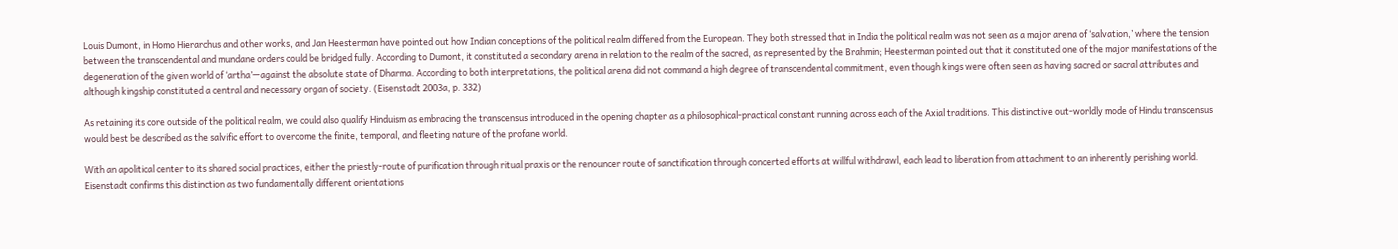Louis Dumont, in Homo Hierarchus and other works, and Jan Heesterman have pointed out how Indian conceptions of the political realm differed from the European. They both stressed that in India the political realm was not seen as a major arena of ‘salvation,’ where the tension between the transcendental and mundane orders could be bridged fully. According to Dumont, it constituted a secondary arena in relation to the realm of the sacred, as represented by the Brahmin; Heesterman pointed out that it constituted one of the major manifestations of the degeneration of the given world of ‘artha’—against the absolute state of Dharma. According to both interpretations, the political arena did not command a high degree of transcendental commitment, even though kings were often seen as having sacred or sacral attributes and although kingship constituted a central and necessary organ of society. (Eisenstadt 2003a, p. 332)

As retaining its core outside of the political realm, we could also qualify Hinduism as embracing the transcensus introduced in the opening chapter as a philosophical-practical constant running across each of the Axial traditions. This distinctive out-worldly mode of Hindu transcensus would best be described as the salvific effort to overcome the finite, temporal, and fleeting nature of the profane world.

With an apolitical center to its shared social practices, either the priestly-route of purification through ritual praxis or the renouncer route of sanctification through concerted efforts at willful withdrawl, each lead to liberation from attachment to an inherently perishing world. Eisenstadt confirms this distinction as two fundamentally different orientations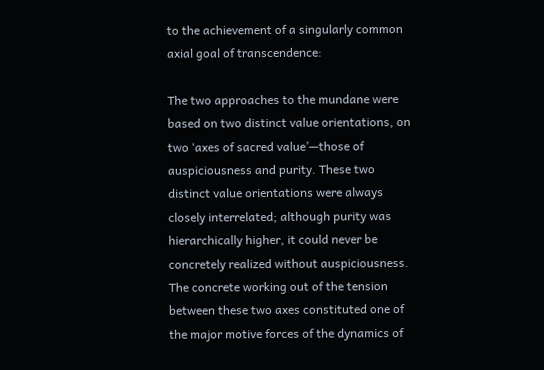to the achievement of a singularly common axial goal of transcendence:

The two approaches to the mundane were based on two distinct value orientations, on two ‘axes of sacred value’—those of auspiciousness and purity. These two distinct value orientations were always closely interrelated; although purity was hierarchically higher, it could never be concretely realized without auspiciousness. The concrete working out of the tension between these two axes constituted one of the major motive forces of the dynamics of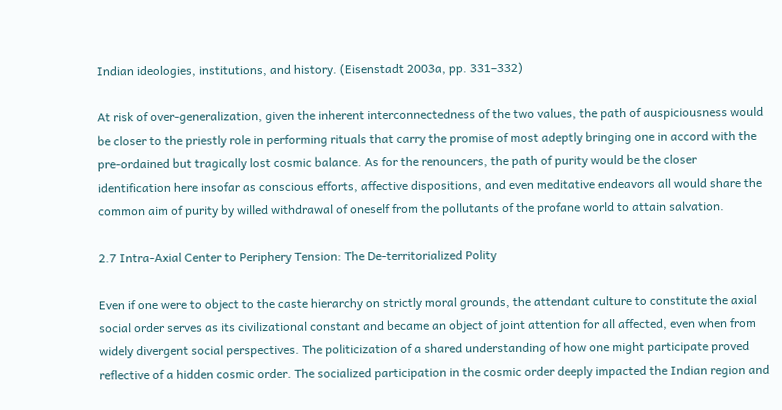Indian ideologies, institutions, and history. (Eisenstadt 2003a, pp. 331–332)

At risk of over-generalization, given the inherent interconnectedness of the two values, the path of auspiciousness would be closer to the priestly role in performing rituals that carry the promise of most adeptly bringing one in accord with the pre-ordained but tragically lost cosmic balance. As for the renouncers, the path of purity would be the closer identification here insofar as conscious efforts, affective dispositions, and even meditative endeavors all would share the common aim of purity by willed withdrawal of oneself from the pollutants of the profane world to attain salvation.

2.7 Intra-Axial Center to Periphery Tension: The De-territorialized Polity

Even if one were to object to the caste hierarchy on strictly moral grounds, the attendant culture to constitute the axial social order serves as its civilizational constant and became an object of joint attention for all affected, even when from widely divergent social perspectives. The politicization of a shared understanding of how one might participate proved reflective of a hidden cosmic order. The socialized participation in the cosmic order deeply impacted the Indian region and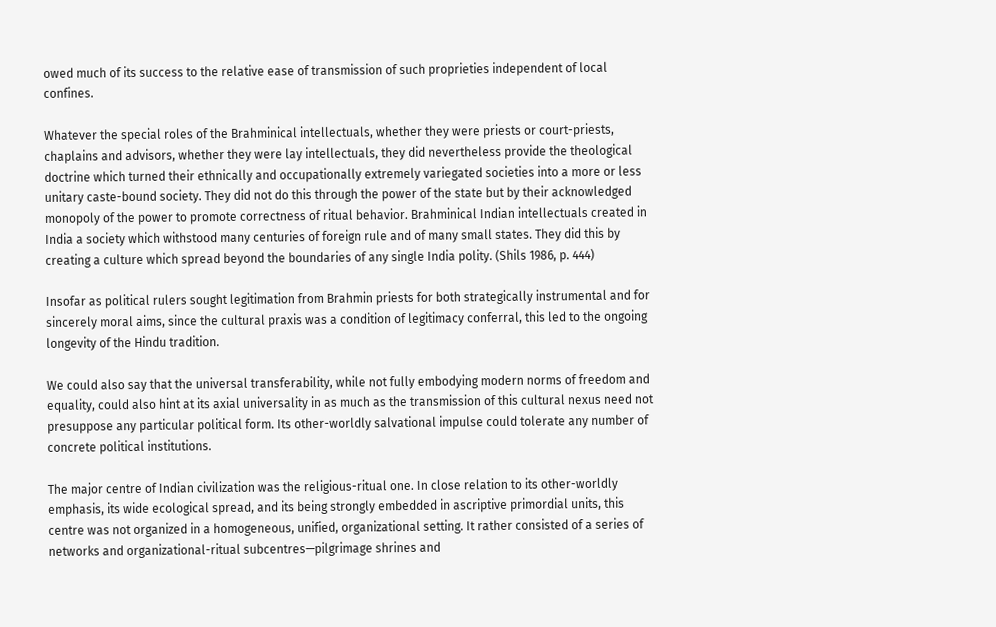owed much of its success to the relative ease of transmission of such proprieties independent of local confines.

Whatever the special roles of the Brahminical intellectuals, whether they were priests or court-priests, chaplains and advisors, whether they were lay intellectuals, they did nevertheless provide the theological doctrine which turned their ethnically and occupationally extremely variegated societies into a more or less unitary caste-bound society. They did not do this through the power of the state but by their acknowledged monopoly of the power to promote correctness of ritual behavior. Brahminical Indian intellectuals created in India a society which withstood many centuries of foreign rule and of many small states. They did this by creating a culture which spread beyond the boundaries of any single India polity. (Shils 1986, p. 444)

Insofar as political rulers sought legitimation from Brahmin priests for both strategically instrumental and for sincerely moral aims, since the cultural praxis was a condition of legitimacy conferral, this led to the ongoing longevity of the Hindu tradition.

We could also say that the universal transferability, while not fully embodying modern norms of freedom and equality, could also hint at its axial universality in as much as the transmission of this cultural nexus need not presuppose any particular political form. Its other-worldly salvational impulse could tolerate any number of concrete political institutions.

The major centre of Indian civilization was the religious-ritual one. In close relation to its other-worldly emphasis, its wide ecological spread, and its being strongly embedded in ascriptive primordial units, this centre was not organized in a homogeneous, unified, organizational setting. It rather consisted of a series of networks and organizational-ritual subcentres—pilgrimage shrines and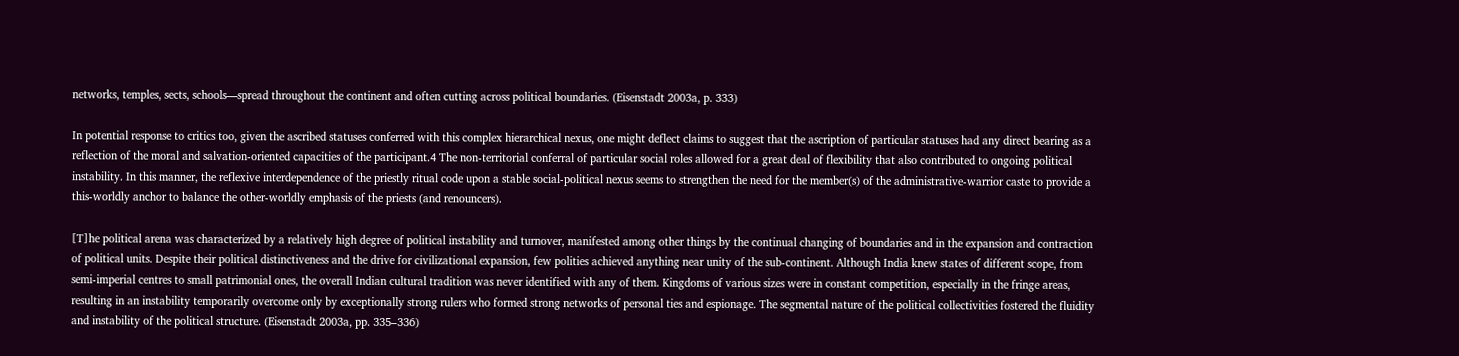networks, temples, sects, schools—spread throughout the continent and often cutting across political boundaries. (Eisenstadt 2003a, p. 333)

In potential response to critics too, given the ascribed statuses conferred with this complex hierarchical nexus, one might deflect claims to suggest that the ascription of particular statuses had any direct bearing as a reflection of the moral and salvation-oriented capacities of the participant.4 The non-territorial conferral of particular social roles allowed for a great deal of flexibility that also contributed to ongoing political instability. In this manner, the reflexive interdependence of the priestly ritual code upon a stable social-political nexus seems to strengthen the need for the member(s) of the administrative-warrior caste to provide a this-worldly anchor to balance the other-worldly emphasis of the priests (and renouncers).

[T]he political arena was characterized by a relatively high degree of political instability and turnover, manifested among other things by the continual changing of boundaries and in the expansion and contraction of political units. Despite their political distinctiveness and the drive for civilizational expansion, few polities achieved anything near unity of the sub-continent. Although India knew states of different scope, from semi-imperial centres to small patrimonial ones, the overall Indian cultural tradition was never identified with any of them. Kingdoms of various sizes were in constant competition, especially in the fringe areas, resulting in an instability temporarily overcome only by exceptionally strong rulers who formed strong networks of personal ties and espionage. The segmental nature of the political collectivities fostered the fluidity and instability of the political structure. (Eisenstadt 2003a, pp. 335–336)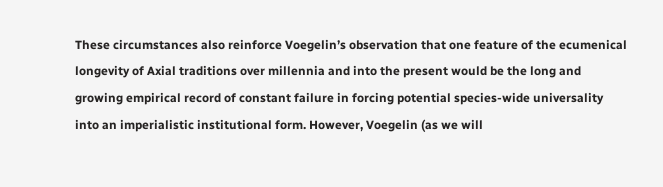These circumstances also reinforce Voegelin’s observation that one feature of the ecumenical longevity of Axial traditions over millennia and into the present would be the long and growing empirical record of constant failure in forcing potential species-wide universality into an imperialistic institutional form. However, Voegelin (as we will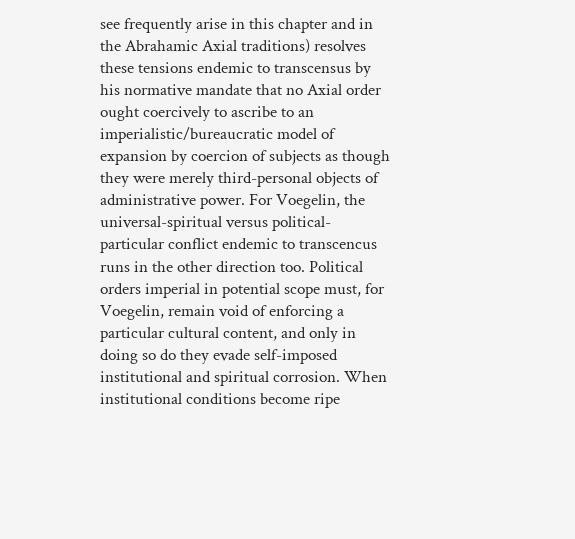see frequently arise in this chapter and in the Abrahamic Axial traditions) resolves these tensions endemic to transcensus by his normative mandate that no Axial order ought coercively to ascribe to an imperialistic/bureaucratic model of expansion by coercion of subjects as though they were merely third-personal objects of administrative power. For Voegelin, the universal-spiritual versus political-particular conflict endemic to transcencus runs in the other direction too. Political orders imperial in potential scope must, for Voegelin, remain void of enforcing a particular cultural content, and only in doing so do they evade self-imposed institutional and spiritual corrosion. When institutional conditions become ripe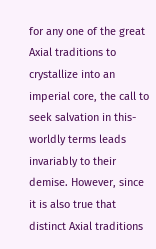for any one of the great Axial traditions to crystallize into an imperial core, the call to seek salvation in this-worldly terms leads invariably to their demise. However, since it is also true that distinct Axial traditions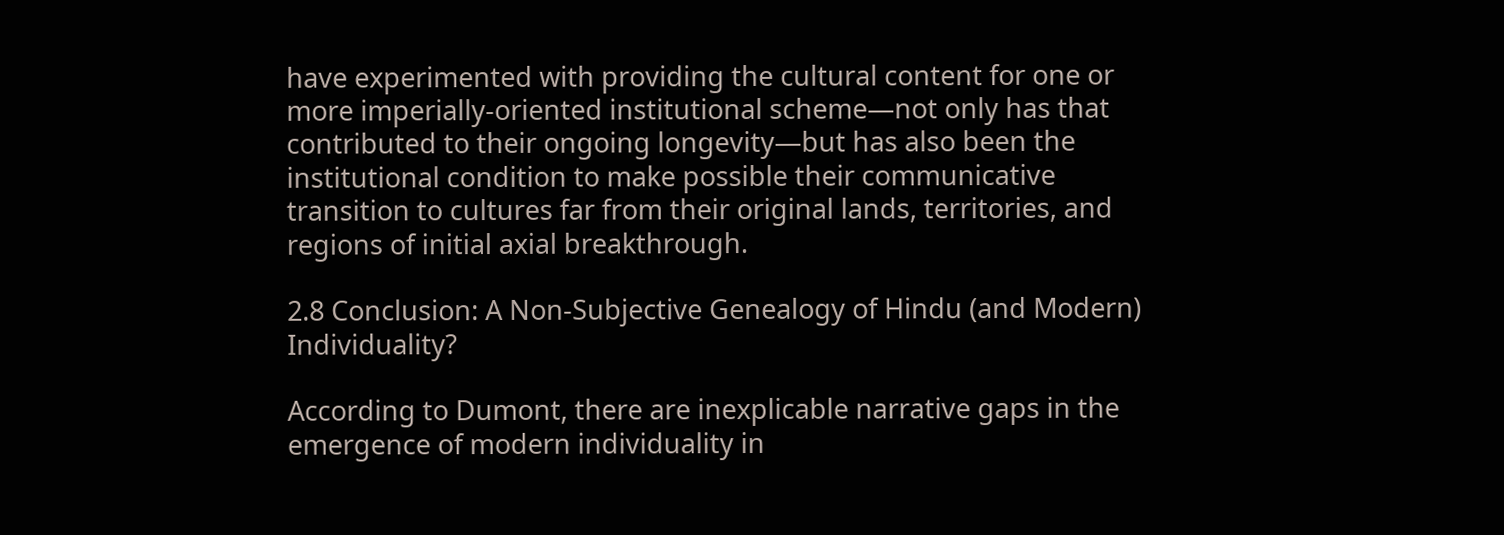have experimented with providing the cultural content for one or more imperially-oriented institutional scheme—not only has that contributed to their ongoing longevity—but has also been the institutional condition to make possible their communicative transition to cultures far from their original lands, territories, and regions of initial axial breakthrough.

2.8 Conclusion: A Non-Subjective Genealogy of Hindu (and Modern) Individuality?

According to Dumont, there are inexplicable narrative gaps in the emergence of modern individuality in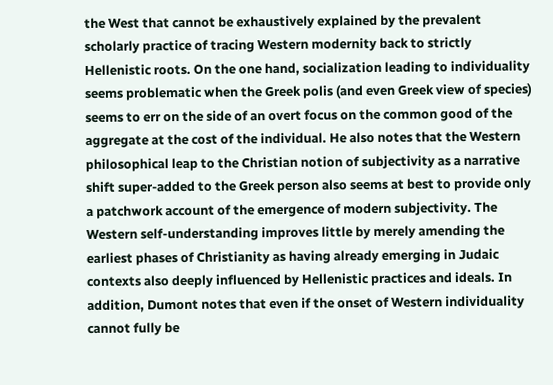the West that cannot be exhaustively explained by the prevalent scholarly practice of tracing Western modernity back to strictly Hellenistic roots. On the one hand, socialization leading to individuality seems problematic when the Greek polis (and even Greek view of species) seems to err on the side of an overt focus on the common good of the aggregate at the cost of the individual. He also notes that the Western philosophical leap to the Christian notion of subjectivity as a narrative shift super-added to the Greek person also seems at best to provide only a patchwork account of the emergence of modern subjectivity. The Western self-understanding improves little by merely amending the earliest phases of Christianity as having already emerging in Judaic contexts also deeply influenced by Hellenistic practices and ideals. In addition, Dumont notes that even if the onset of Western individuality cannot fully be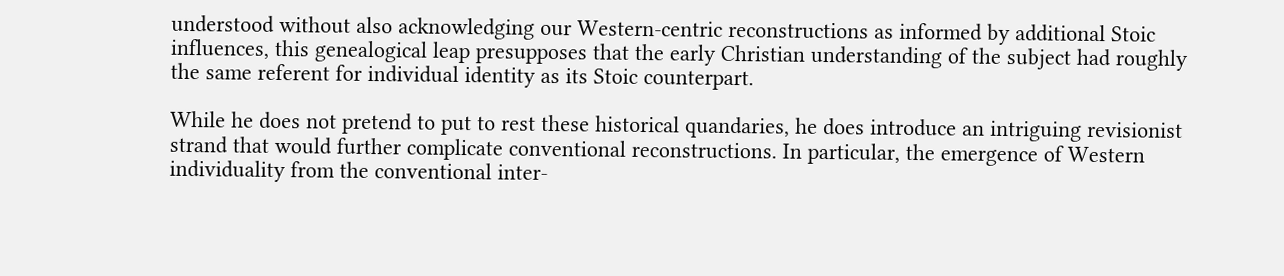understood without also acknowledging our Western-centric reconstructions as informed by additional Stoic influences, this genealogical leap presupposes that the early Christian understanding of the subject had roughly the same referent for individual identity as its Stoic counterpart.

While he does not pretend to put to rest these historical quandaries, he does introduce an intriguing revisionist strand that would further complicate conventional reconstructions. In particular, the emergence of Western individuality from the conventional inter-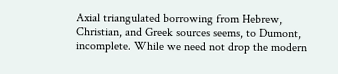Axial triangulated borrowing from Hebrew, Christian, and Greek sources seems, to Dumont, incomplete. While we need not drop the modern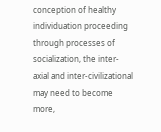conception of healthy individuation proceeding through processes of socialization, the inter-axial and inter-civilizational may need to become more,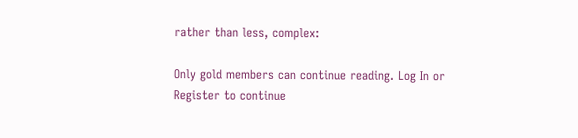rather than less, complex:

Only gold members can continue reading. Log In or Register to continue